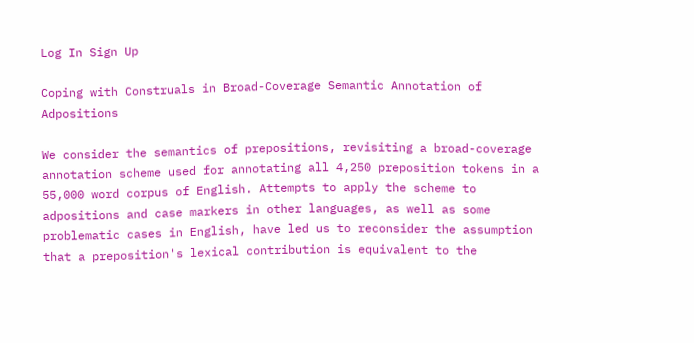Log In Sign Up

Coping with Construals in Broad-Coverage Semantic Annotation of Adpositions

We consider the semantics of prepositions, revisiting a broad-coverage annotation scheme used for annotating all 4,250 preposition tokens in a 55,000 word corpus of English. Attempts to apply the scheme to adpositions and case markers in other languages, as well as some problematic cases in English, have led us to reconsider the assumption that a preposition's lexical contribution is equivalent to the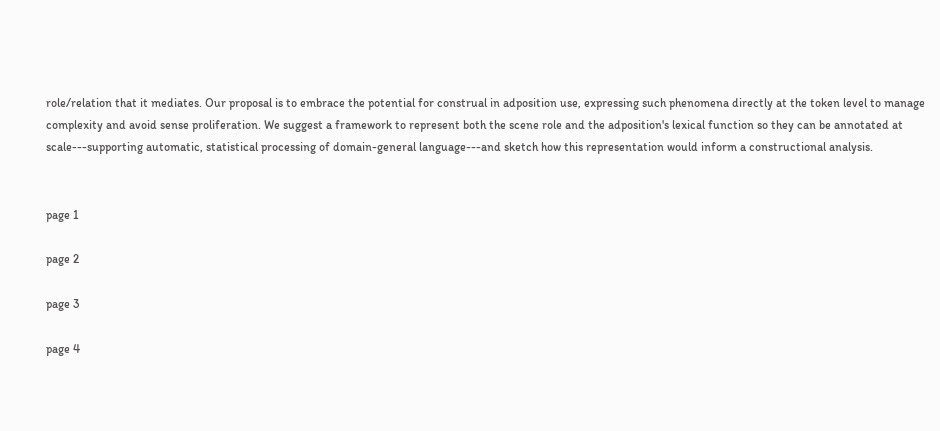role/relation that it mediates. Our proposal is to embrace the potential for construal in adposition use, expressing such phenomena directly at the token level to manage complexity and avoid sense proliferation. We suggest a framework to represent both the scene role and the adposition's lexical function so they can be annotated at scale---supporting automatic, statistical processing of domain-general language---and sketch how this representation would inform a constructional analysis.


page 1

page 2

page 3

page 4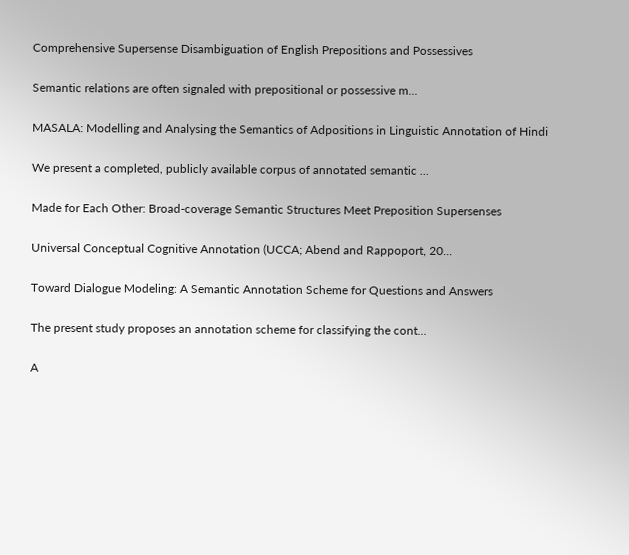Comprehensive Supersense Disambiguation of English Prepositions and Possessives

Semantic relations are often signaled with prepositional or possessive m...

MASALA: Modelling and Analysing the Semantics of Adpositions in Linguistic Annotation of Hindi

We present a completed, publicly available corpus of annotated semantic ...

Made for Each Other: Broad-coverage Semantic Structures Meet Preposition Supersenses

Universal Conceptual Cognitive Annotation (UCCA; Abend and Rappoport, 20...

Toward Dialogue Modeling: A Semantic Annotation Scheme for Questions and Answers

The present study proposes an annotation scheme for classifying the cont...

A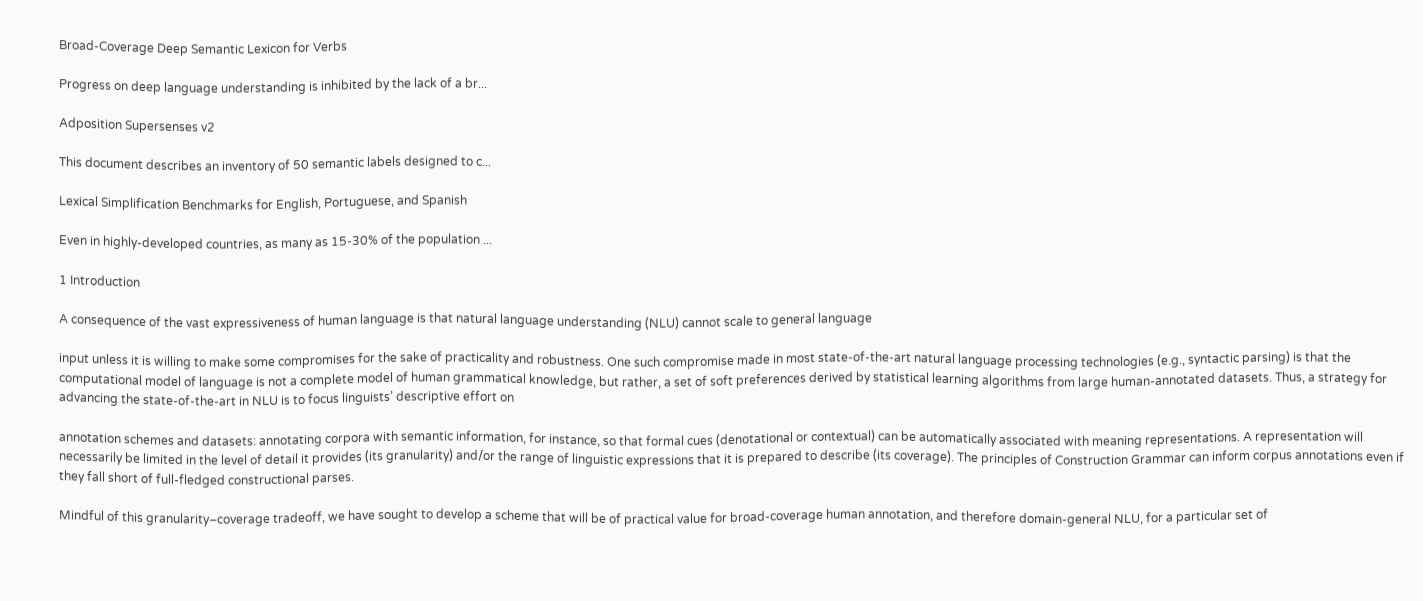Broad-Coverage Deep Semantic Lexicon for Verbs

Progress on deep language understanding is inhibited by the lack of a br...

Adposition Supersenses v2

This document describes an inventory of 50 semantic labels designed to c...

Lexical Simplification Benchmarks for English, Portuguese, and Spanish

Even in highly-developed countries, as many as 15-30% of the population ...

1 Introduction

A consequence of the vast expressiveness of human language is that natural language understanding (NLU) cannot scale to general language

input unless it is willing to make some compromises for the sake of practicality and robustness. One such compromise made in most state-of-the-art natural language processing technologies (e.g., syntactic parsing) is that the computational model of language is not a complete model of human grammatical knowledge, but rather, a set of soft preferences derived by statistical learning algorithms from large human-annotated datasets. Thus, a strategy for advancing the state-of-the-art in NLU is to focus linguists’ descriptive effort on

annotation schemes and datasets: annotating corpora with semantic information, for instance, so that formal cues (denotational or contextual) can be automatically associated with meaning representations. A representation will necessarily be limited in the level of detail it provides (its granularity) and/or the range of linguistic expressions that it is prepared to describe (its coverage). The principles of Construction Grammar can inform corpus annotations even if they fall short of full-fledged constructional parses.

Mindful of this granularity–coverage tradeoff, we have sought to develop a scheme that will be of practical value for broad-coverage human annotation, and therefore domain-general NLU, for a particular set of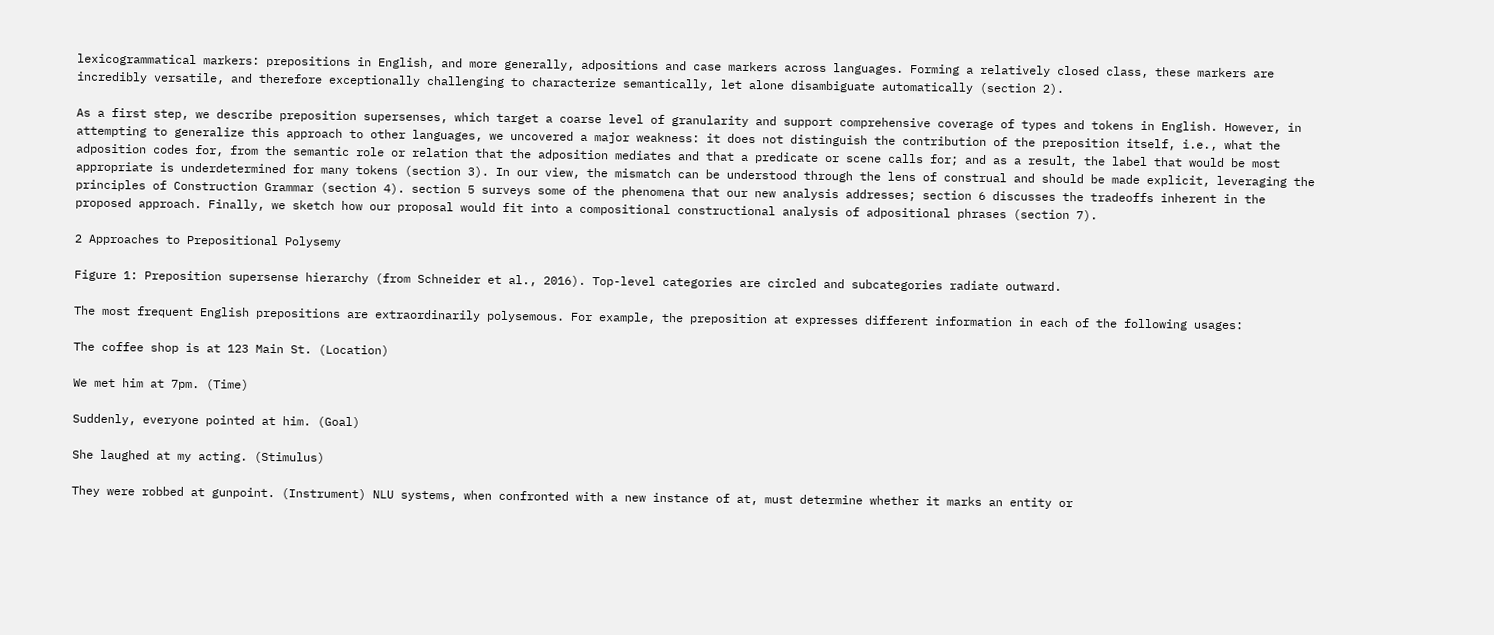lexicogrammatical markers: prepositions in English, and more generally, adpositions and case markers across languages. Forming a relatively closed class, these markers are incredibly versatile, and therefore exceptionally challenging to characterize semantically, let alone disambiguate automatically (section 2).

As a first step, we describe preposition supersenses, which target a coarse level of granularity and support comprehensive coverage of types and tokens in English. However, in attempting to generalize this approach to other languages, we uncovered a major weakness: it does not distinguish the contribution of the preposition itself, i.e., what the adposition codes for, from the semantic role or relation that the adposition mediates and that a predicate or scene calls for; and as a result, the label that would be most appropriate is underdetermined for many tokens (section 3). In our view, the mismatch can be understood through the lens of construal and should be made explicit, leveraging the principles of Construction Grammar (section 4). section 5 surveys some of the phenomena that our new analysis addresses; section 6 discusses the tradeoffs inherent in the proposed approach. Finally, we sketch how our proposal would fit into a compositional constructional analysis of adpositional phrases (section 7).

2 Approaches to Prepositional Polysemy

Figure 1: Preposition supersense hierarchy (from Schneider et al., 2016). Top-level categories are circled and subcategories radiate outward.

The most frequent English prepositions are extraordinarily polysemous. For example, the preposition at expresses different information in each of the following usages:

The coffee shop is at 123 Main St. (Location)

We met him at 7pm. (Time)

Suddenly, everyone pointed at him. (Goal)

She laughed at my acting. (Stimulus)

They were robbed at gunpoint. (Instrument) NLU systems, when confronted with a new instance of at, must determine whether it marks an entity or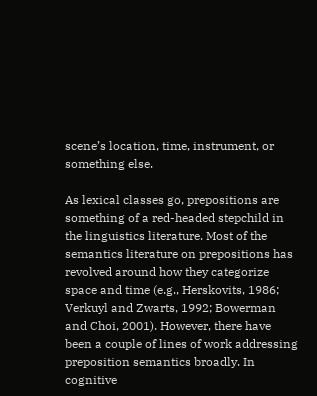scene’s location, time, instrument, or something else.

As lexical classes go, prepositions are something of a red-headed stepchild in the linguistics literature. Most of the semantics literature on prepositions has revolved around how they categorize space and time (e.g., Herskovits, 1986; Verkuyl and Zwarts, 1992; Bowerman and Choi, 2001). However, there have been a couple of lines of work addressing preposition semantics broadly. In cognitive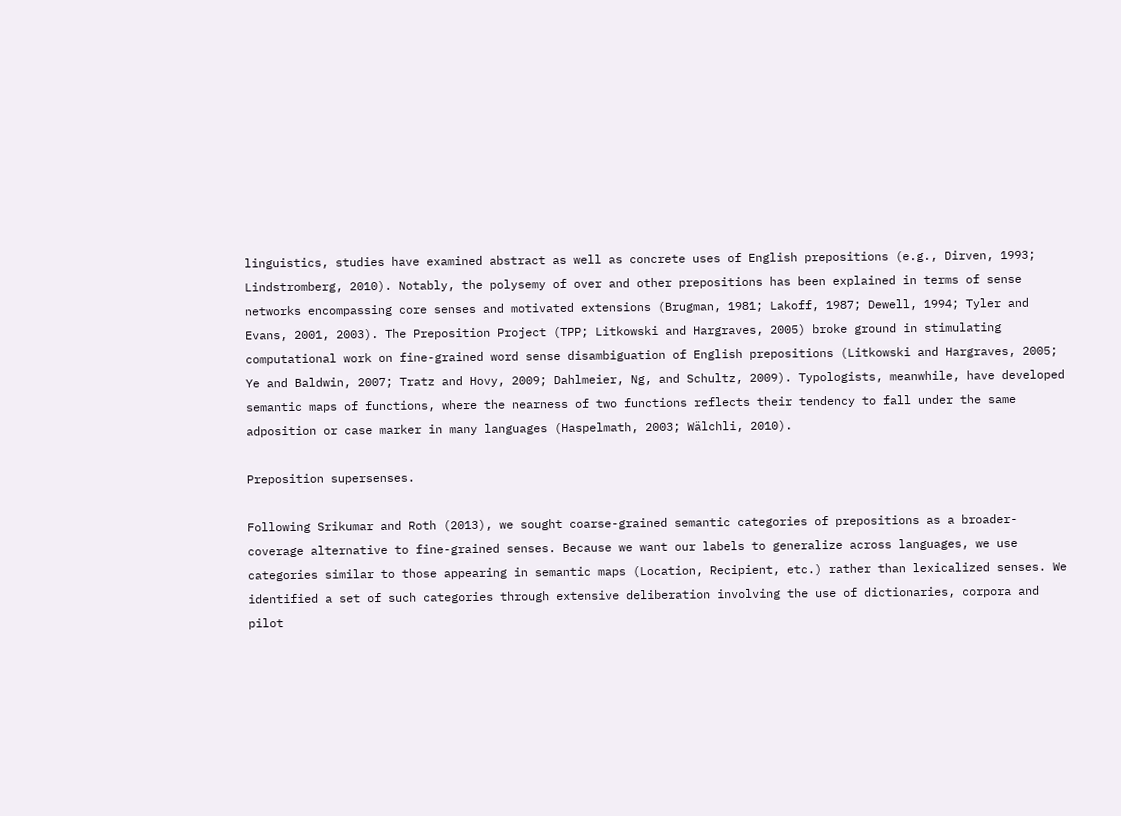linguistics, studies have examined abstract as well as concrete uses of English prepositions (e.g., Dirven, 1993; Lindstromberg, 2010). Notably, the polysemy of over and other prepositions has been explained in terms of sense networks encompassing core senses and motivated extensions (Brugman, 1981; Lakoff, 1987; Dewell, 1994; Tyler and Evans, 2001, 2003). The Preposition Project (TPP; Litkowski and Hargraves, 2005) broke ground in stimulating computational work on fine-grained word sense disambiguation of English prepositions (Litkowski and Hargraves, 2005; Ye and Baldwin, 2007; Tratz and Hovy, 2009; Dahlmeier, Ng, and Schultz, 2009). Typologists, meanwhile, have developed semantic maps of functions, where the nearness of two functions reflects their tendency to fall under the same adposition or case marker in many languages (Haspelmath, 2003; Wälchli, 2010).

Preposition supersenses.

Following Srikumar and Roth (2013), we sought coarse-grained semantic categories of prepositions as a broader-coverage alternative to fine-grained senses. Because we want our labels to generalize across languages, we use categories similar to those appearing in semantic maps (Location, Recipient, etc.) rather than lexicalized senses. We identified a set of such categories through extensive deliberation involving the use of dictionaries, corpora and pilot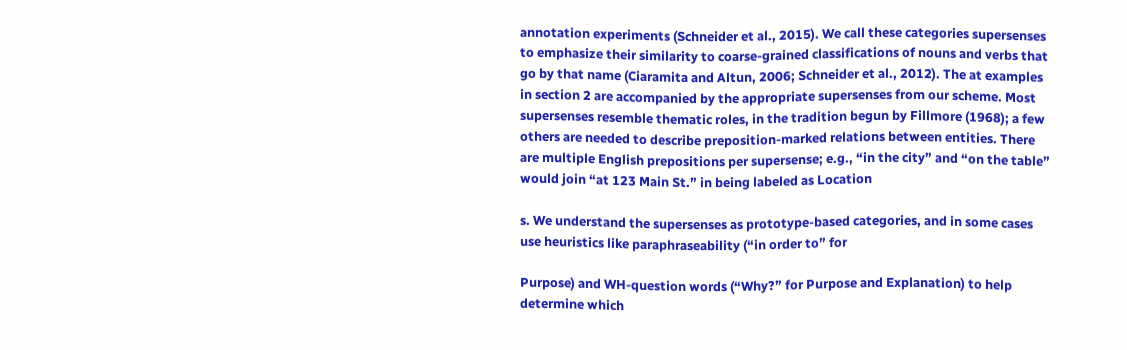annotation experiments (Schneider et al., 2015). We call these categories supersenses to emphasize their similarity to coarse-grained classifications of nouns and verbs that go by that name (Ciaramita and Altun, 2006; Schneider et al., 2012). The at examples in section 2 are accompanied by the appropriate supersenses from our scheme. Most supersenses resemble thematic roles, in the tradition begun by Fillmore (1968); a few others are needed to describe preposition-marked relations between entities. There are multiple English prepositions per supersense; e.g., “in the city” and “on the table” would join “at 123 Main St.” in being labeled as Location

s. We understand the supersenses as prototype-based categories, and in some cases use heuristics like paraphraseability (“in order to” for

Purpose) and WH-question words (“Why?” for Purpose and Explanation) to help determine which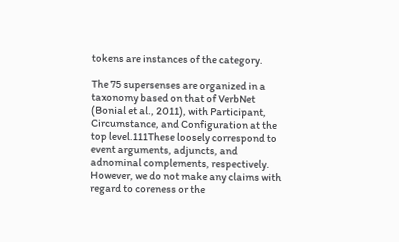tokens are instances of the category.

The 75 supersenses are organized in a taxonomy based on that of VerbNet (Bonial et al., 2011), with Participant, Circumstance, and Configuration at the top level.111These loosely correspond to event arguments, adjuncts, and adnominal complements, respectively. However, we do not make any claims with regard to coreness or the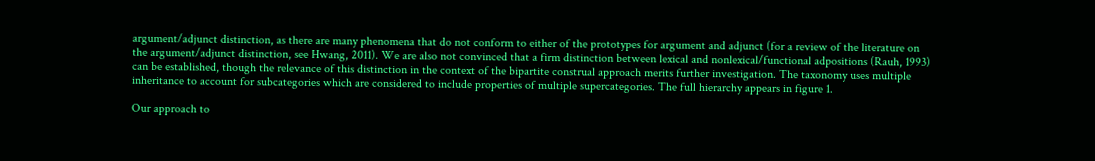argument/adjunct distinction, as there are many phenomena that do not conform to either of the prototypes for argument and adjunct (for a review of the literature on the argument/adjunct distinction, see Hwang, 2011). We are also not convinced that a firm distinction between lexical and nonlexical/functional adpositions (Rauh, 1993) can be established, though the relevance of this distinction in the context of the bipartite construal approach merits further investigation. The taxonomy uses multiple inheritance to account for subcategories which are considered to include properties of multiple supercategories. The full hierarchy appears in figure 1.

Our approach to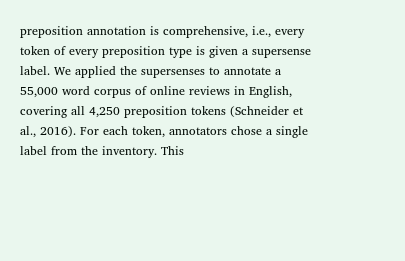preposition annotation is comprehensive, i.e., every token of every preposition type is given a supersense label. We applied the supersenses to annotate a 55,000 word corpus of online reviews in English, covering all 4,250 preposition tokens (Schneider et al., 2016). For each token, annotators chose a single label from the inventory. This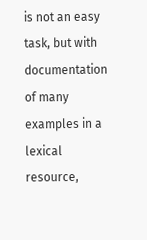is not an easy task, but with documentation of many examples in a lexical resource,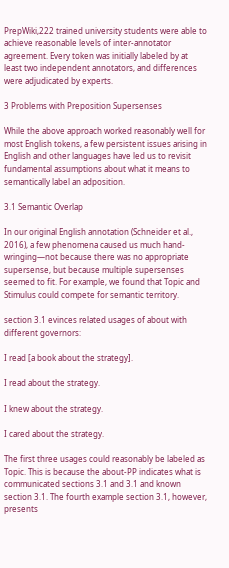PrepWiki,222 trained university students were able to achieve reasonable levels of inter-annotator agreement. Every token was initially labeled by at least two independent annotators, and differences were adjudicated by experts.

3 Problems with Preposition Supersenses

While the above approach worked reasonably well for most English tokens, a few persistent issues arising in English and other languages have led us to revisit fundamental assumptions about what it means to semantically label an adposition.

3.1 Semantic Overlap

In our original English annotation (Schneider et al., 2016), a few phenomena caused us much hand-wringing—not because there was no appropriate supersense, but because multiple supersenses seemed to fit. For example, we found that Topic and Stimulus could compete for semantic territory.

section 3.1 evinces related usages of about with different governors:

I read [a book about the strategy].

I read about the strategy.

I knew about the strategy.

I cared about the strategy.

The first three usages could reasonably be labeled as Topic. This is because the about-PP indicates what is communicated sections 3.1 and 3.1 and known section 3.1. The fourth example section 3.1, however, presents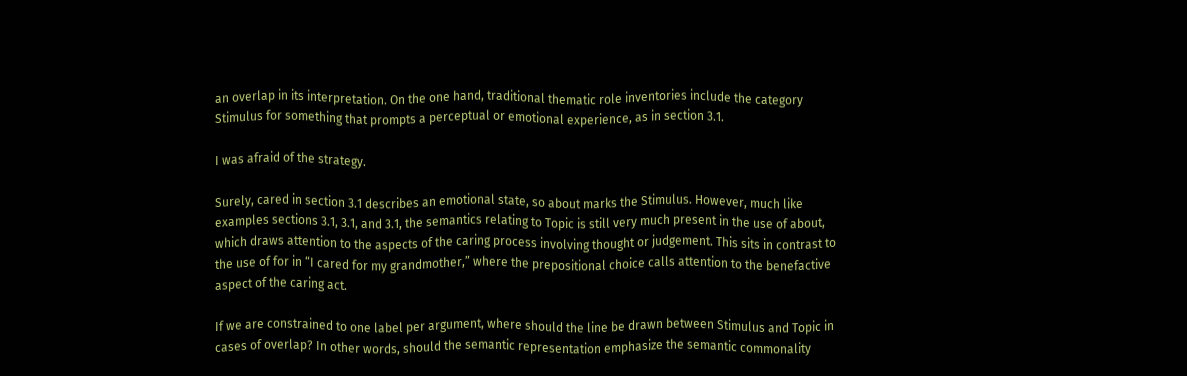an overlap in its interpretation. On the one hand, traditional thematic role inventories include the category Stimulus for something that prompts a perceptual or emotional experience, as in section 3.1.

I was afraid of the strategy.

Surely, cared in section 3.1 describes an emotional state, so about marks the Stimulus. However, much like examples sections 3.1, 3.1, and 3.1, the semantics relating to Topic is still very much present in the use of about, which draws attention to the aspects of the caring process involving thought or judgement. This sits in contrast to the use of for in “I cared for my grandmother,” where the prepositional choice calls attention to the benefactive aspect of the caring act.

If we are constrained to one label per argument, where should the line be drawn between Stimulus and Topic in cases of overlap? In other words, should the semantic representation emphasize the semantic commonality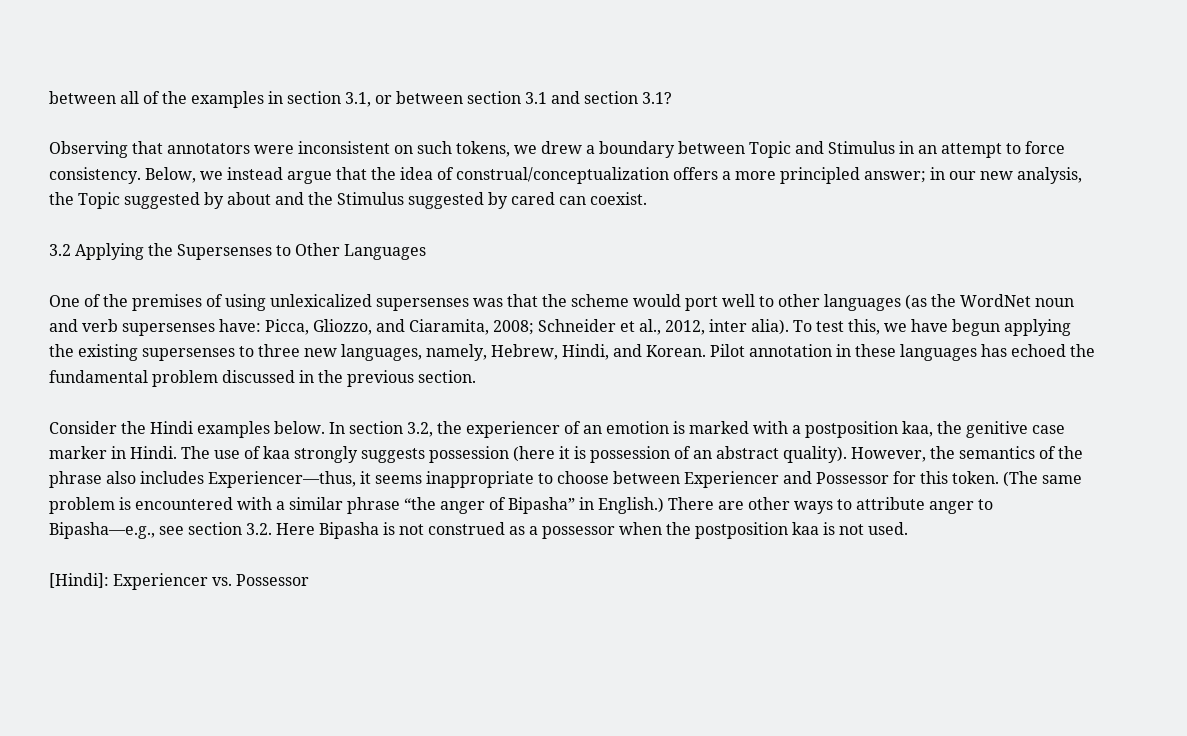between all of the examples in section 3.1, or between section 3.1 and section 3.1?

Observing that annotators were inconsistent on such tokens, we drew a boundary between Topic and Stimulus in an attempt to force consistency. Below, we instead argue that the idea of construal/conceptualization offers a more principled answer; in our new analysis, the Topic suggested by about and the Stimulus suggested by cared can coexist.

3.2 Applying the Supersenses to Other Languages

One of the premises of using unlexicalized supersenses was that the scheme would port well to other languages (as the WordNet noun and verb supersenses have: Picca, Gliozzo, and Ciaramita, 2008; Schneider et al., 2012, inter alia). To test this, we have begun applying the existing supersenses to three new languages, namely, Hebrew, Hindi, and Korean. Pilot annotation in these languages has echoed the fundamental problem discussed in the previous section.

Consider the Hindi examples below. In section 3.2, the experiencer of an emotion is marked with a postposition kaa, the genitive case marker in Hindi. The use of kaa strongly suggests possession (here it is possession of an abstract quality). However, the semantics of the phrase also includes Experiencer—thus, it seems inappropriate to choose between Experiencer and Possessor for this token. (The same problem is encountered with a similar phrase “the anger of Bipasha” in English.) There are other ways to attribute anger to Bipasha—e.g., see section 3.2. Here Bipasha is not construed as a possessor when the postposition kaa is not used.

[Hindi]: Experiencer vs. Possessor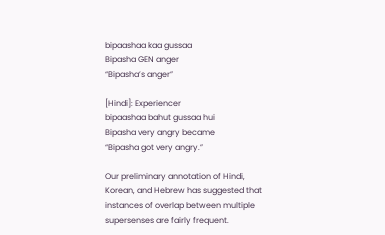bipaashaa kaa gussaa
Bipasha GEN anger
“Bipasha’s anger”

[Hindi]: Experiencer
bipaashaa bahut gussaa hui
Bipasha very angry became
“Bipasha got very angry.”

Our preliminary annotation of Hindi, Korean, and Hebrew has suggested that instances of overlap between multiple supersenses are fairly frequent.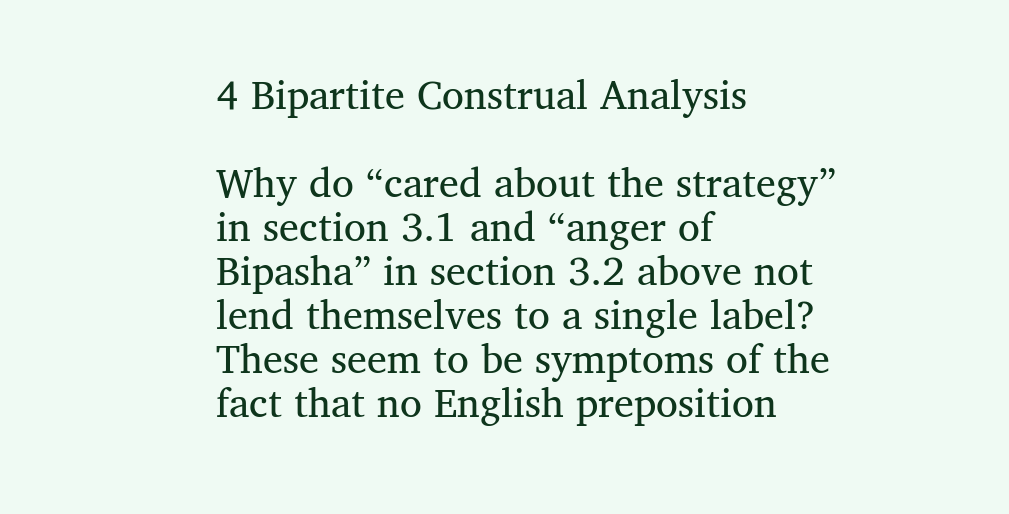4 Bipartite Construal Analysis

Why do “cared about the strategy” in section 3.1 and “anger of Bipasha” in section 3.2 above not lend themselves to a single label? These seem to be symptoms of the fact that no English preposition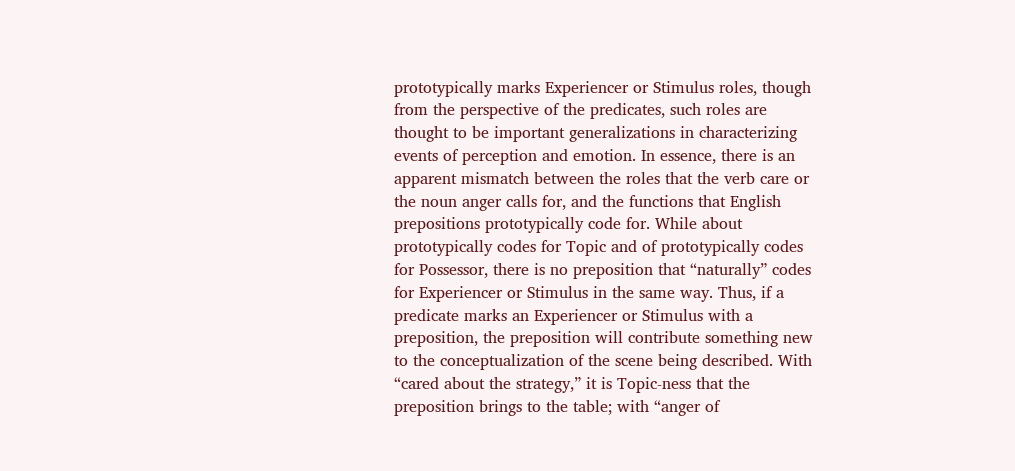prototypically marks Experiencer or Stimulus roles, though from the perspective of the predicates, such roles are thought to be important generalizations in characterizing events of perception and emotion. In essence, there is an apparent mismatch between the roles that the verb care or the noun anger calls for, and the functions that English prepositions prototypically code for. While about prototypically codes for Topic and of prototypically codes for Possessor, there is no preposition that “naturally” codes for Experiencer or Stimulus in the same way. Thus, if a predicate marks an Experiencer or Stimulus with a preposition, the preposition will contribute something new to the conceptualization of the scene being described. With “cared about the strategy,” it is Topic-ness that the preposition brings to the table; with “anger of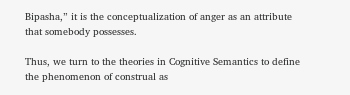Bipasha,” it is the conceptualization of anger as an attribute that somebody possesses.

Thus, we turn to the theories in Cognitive Semantics to define the phenomenon of construal as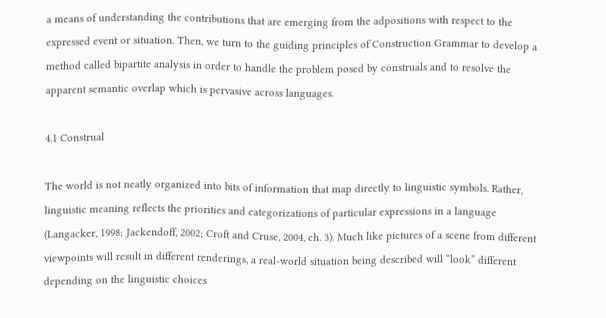a means of understanding the contributions that are emerging from the adpositions with respect to the expressed event or situation. Then, we turn to the guiding principles of Construction Grammar to develop a method called bipartite analysis in order to handle the problem posed by construals and to resolve the apparent semantic overlap which is pervasive across languages.

4.1 Construal

The world is not neatly organized into bits of information that map directly to linguistic symbols. Rather, linguistic meaning reflects the priorities and categorizations of particular expressions in a language (Langacker, 1998; Jackendoff, 2002; Croft and Cruse, 2004, ch. 3). Much like pictures of a scene from different viewpoints will result in different renderings, a real-world situation being described will “look” different depending on the linguistic choices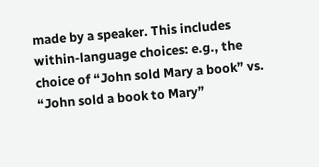made by a speaker. This includes within-language choices: e.g., the choice of “John sold Mary a book” vs. “John sold a book to Mary”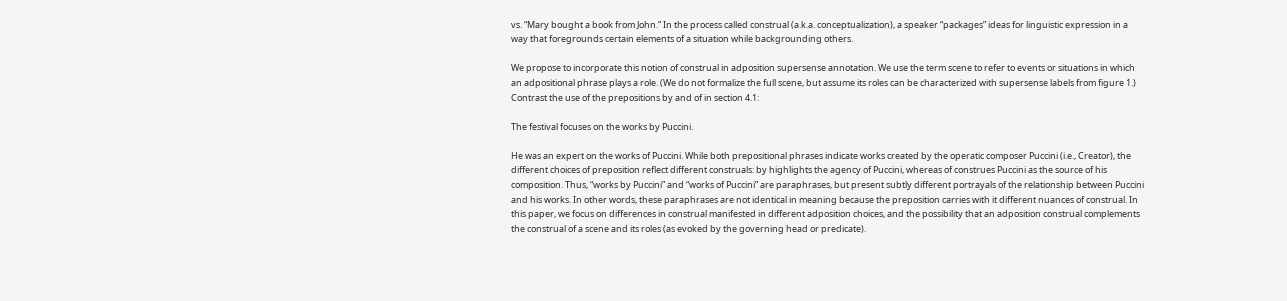vs. “Mary bought a book from John.” In the process called construal (a.k.a. conceptualization), a speaker “packages” ideas for linguistic expression in a way that foregrounds certain elements of a situation while backgrounding others.

We propose to incorporate this notion of construal in adposition supersense annotation. We use the term scene to refer to events or situations in which an adpositional phrase plays a role. (We do not formalize the full scene, but assume its roles can be characterized with supersense labels from figure 1.) Contrast the use of the prepositions by and of in section 4.1:

The festival focuses on the works by Puccini.

He was an expert on the works of Puccini. While both prepositional phrases indicate works created by the operatic composer Puccini (i.e., Creator), the different choices of preposition reflect different construals: by highlights the agency of Puccini, whereas of construes Puccini as the source of his composition. Thus, “works by Puccini” and “works of Puccini” are paraphrases, but present subtly different portrayals of the relationship between Puccini and his works. In other words, these paraphrases are not identical in meaning because the preposition carries with it different nuances of construal. In this paper, we focus on differences in construal manifested in different adposition choices, and the possibility that an adposition construal complements the construal of a scene and its roles (as evoked by the governing head or predicate).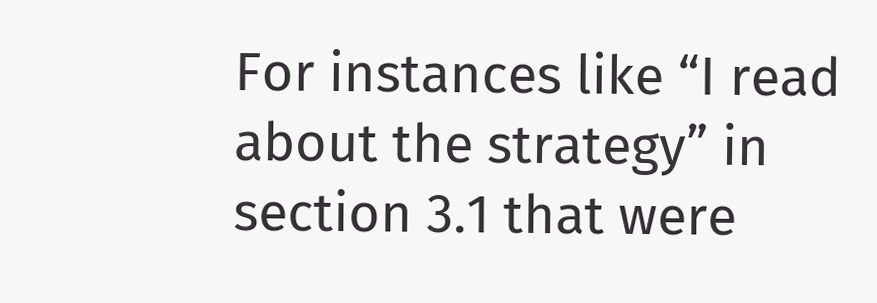For instances like “I read about the strategy” in section 3.1 that were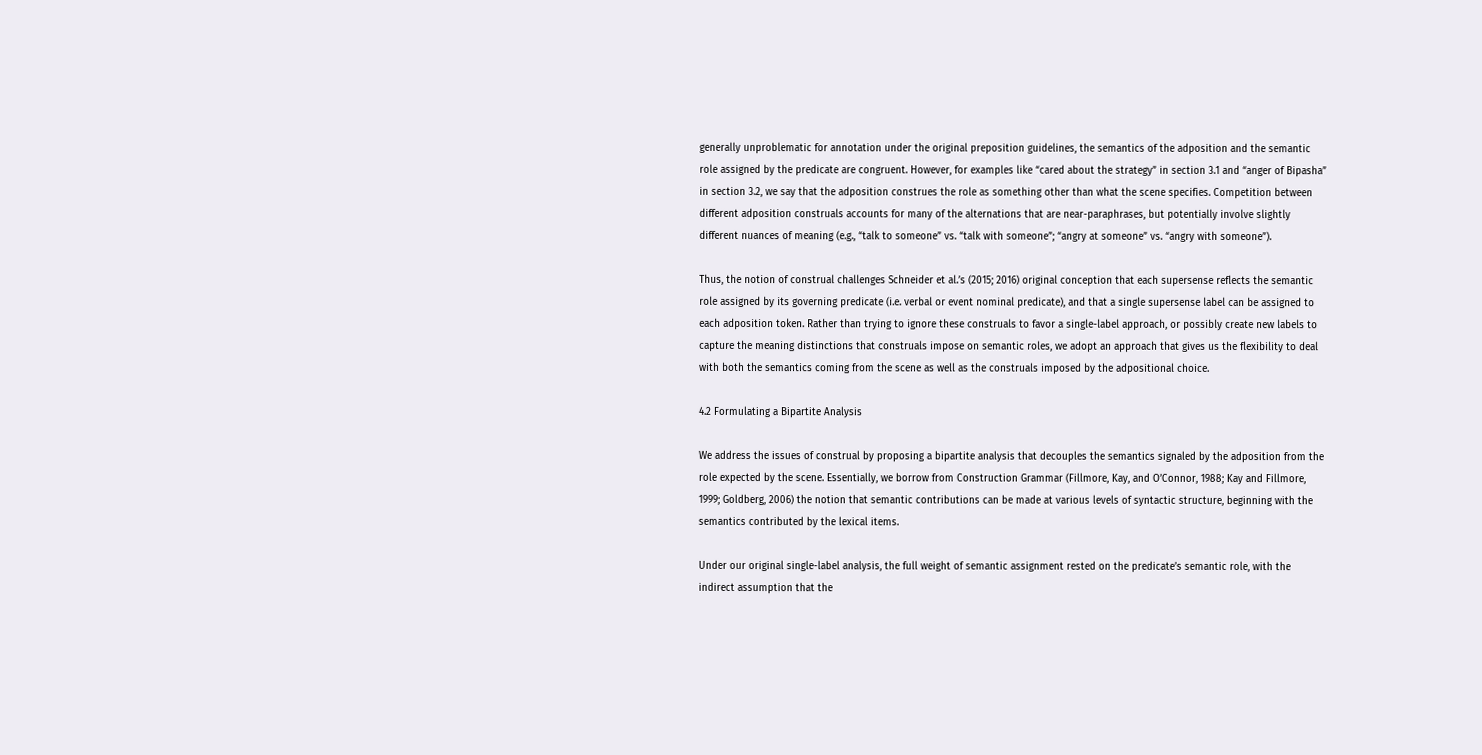generally unproblematic for annotation under the original preposition guidelines, the semantics of the adposition and the semantic role assigned by the predicate are congruent. However, for examples like “cared about the strategy” in section 3.1 and “anger of Bipasha” in section 3.2, we say that the adposition construes the role as something other than what the scene specifies. Competition between different adposition construals accounts for many of the alternations that are near-paraphrases, but potentially involve slightly different nuances of meaning (e.g., “talk to someone” vs. “talk with someone”; “angry at someone” vs. “angry with someone”).

Thus, the notion of construal challenges Schneider et al.’s (2015; 2016) original conception that each supersense reflects the semantic role assigned by its governing predicate (i.e. verbal or event nominal predicate), and that a single supersense label can be assigned to each adposition token. Rather than trying to ignore these construals to favor a single-label approach, or possibly create new labels to capture the meaning distinctions that construals impose on semantic roles, we adopt an approach that gives us the flexibility to deal with both the semantics coming from the scene as well as the construals imposed by the adpositional choice.

4.2 Formulating a Bipartite Analysis

We address the issues of construal by proposing a bipartite analysis that decouples the semantics signaled by the adposition from the role expected by the scene. Essentially, we borrow from Construction Grammar (Fillmore, Kay, and O’Connor, 1988; Kay and Fillmore, 1999; Goldberg, 2006) the notion that semantic contributions can be made at various levels of syntactic structure, beginning with the semantics contributed by the lexical items.

Under our original single-label analysis, the full weight of semantic assignment rested on the predicate’s semantic role, with the indirect assumption that the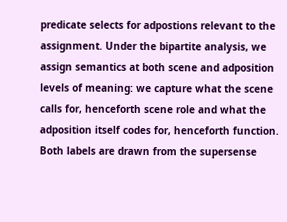predicate selects for adpostions relevant to the assignment. Under the bipartite analysis, we assign semantics at both scene and adposition levels of meaning: we capture what the scene calls for, henceforth scene role and what the adposition itself codes for, henceforth function. Both labels are drawn from the supersense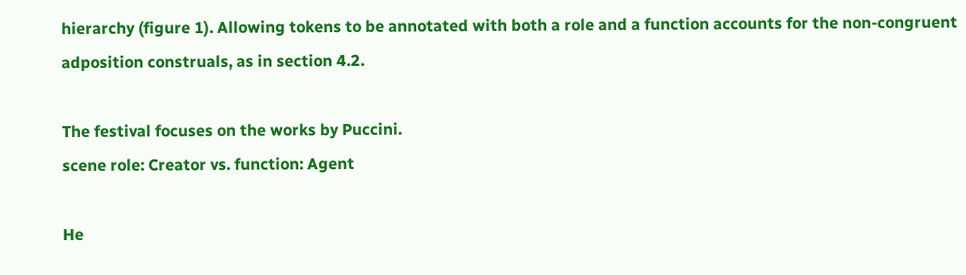hierarchy (figure 1). Allowing tokens to be annotated with both a role and a function accounts for the non-congruent adposition construals, as in section 4.2.

The festival focuses on the works by Puccini.
scene role: Creator vs. function: Agent

He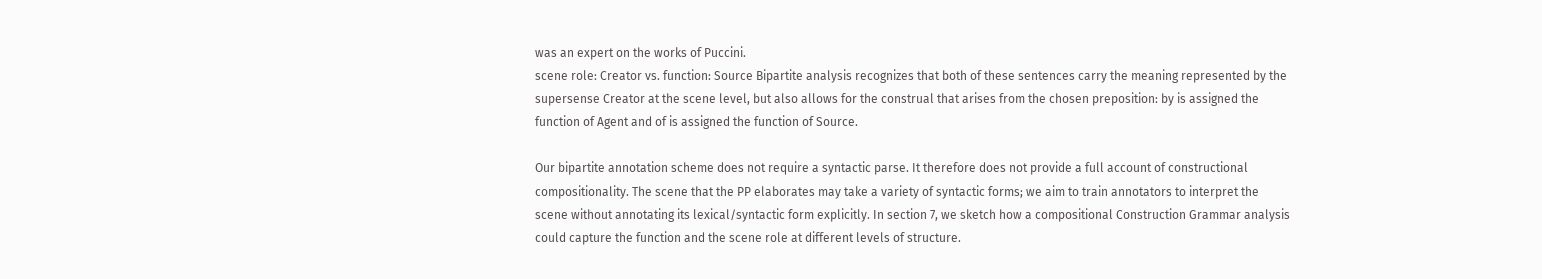was an expert on the works of Puccini.
scene role: Creator vs. function: Source Bipartite analysis recognizes that both of these sentences carry the meaning represented by the supersense Creator at the scene level, but also allows for the construal that arises from the chosen preposition: by is assigned the function of Agent and of is assigned the function of Source.

Our bipartite annotation scheme does not require a syntactic parse. It therefore does not provide a full account of constructional compositionality. The scene that the PP elaborates may take a variety of syntactic forms; we aim to train annotators to interpret the scene without annotating its lexical/syntactic form explicitly. In section 7, we sketch how a compositional Construction Grammar analysis could capture the function and the scene role at different levels of structure.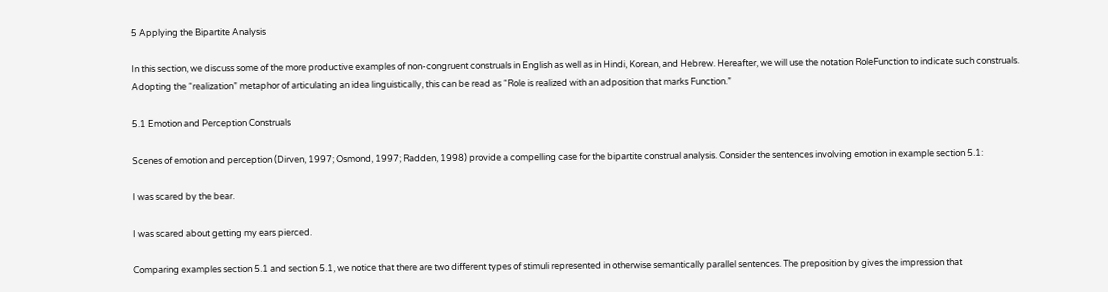5 Applying the Bipartite Analysis

In this section, we discuss some of the more productive examples of non-congruent construals in English as well as in Hindi, Korean, and Hebrew. Hereafter, we will use the notation RoleFunction to indicate such construals. Adopting the “realization” metaphor of articulating an idea linguistically, this can be read as “Role is realized with an adposition that marks Function.”

5.1 Emotion and Perception Construals

Scenes of emotion and perception (Dirven, 1997; Osmond, 1997; Radden, 1998) provide a compelling case for the bipartite construal analysis. Consider the sentences involving emotion in example section 5.1:

I was scared by the bear.

I was scared about getting my ears pierced.

Comparing examples section 5.1 and section 5.1, we notice that there are two different types of stimuli represented in otherwise semantically parallel sentences. The preposition by gives the impression that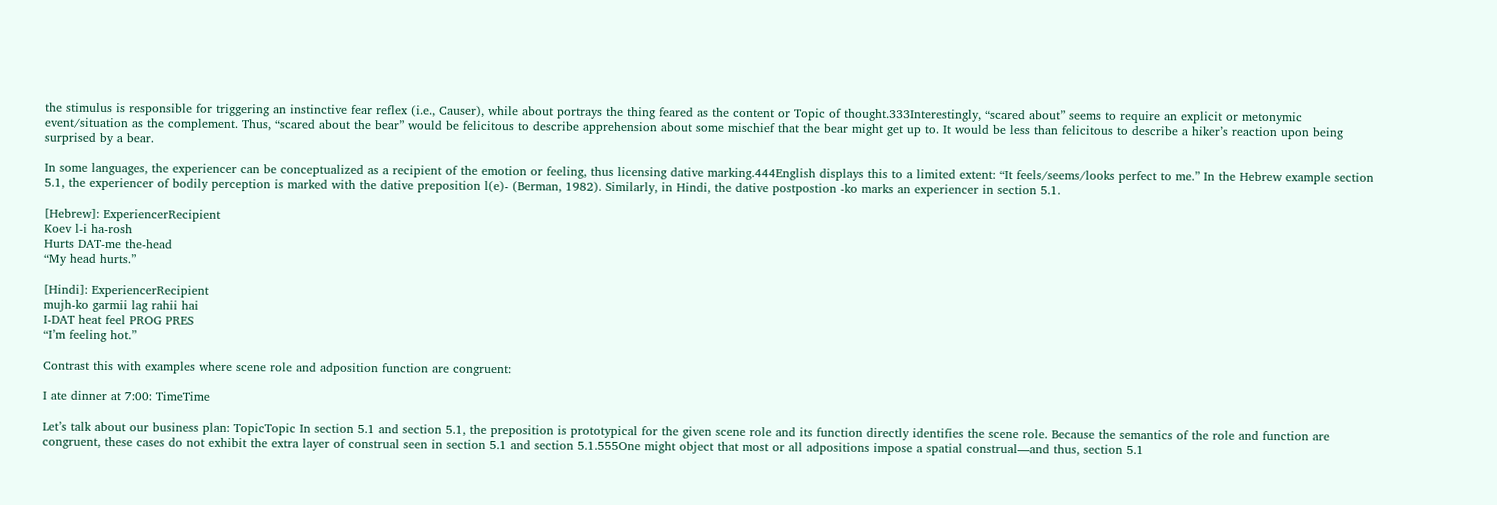the stimulus is responsible for triggering an instinctive fear reflex (i.e., Causer), while about portrays the thing feared as the content or Topic of thought.333Interestingly, “scared about” seems to require an explicit or metonymic event/situation as the complement. Thus, “scared about the bear” would be felicitous to describe apprehension about some mischief that the bear might get up to. It would be less than felicitous to describe a hiker’s reaction upon being surprised by a bear.

In some languages, the experiencer can be conceptualized as a recipient of the emotion or feeling, thus licensing dative marking.444English displays this to a limited extent: “It feels/seems/looks perfect to me.” In the Hebrew example section 5.1, the experiencer of bodily perception is marked with the dative preposition l(e)- (Berman, 1982). Similarly, in Hindi, the dative postpostion -ko marks an experiencer in section 5.1.

[Hebrew]: ExperiencerRecipient
Koev l-i ha-rosh
Hurts DAT-me the-head
“My head hurts.”

[Hindi]: ExperiencerRecipient
mujh-ko garmii lag rahii hai
I-DAT heat feel PROG PRES
“I’m feeling hot.”

Contrast this with examples where scene role and adposition function are congruent:

I ate dinner at 7:00: TimeTime

Let’s talk about our business plan: TopicTopic In section 5.1 and section 5.1, the preposition is prototypical for the given scene role and its function directly identifies the scene role. Because the semantics of the role and function are congruent, these cases do not exhibit the extra layer of construal seen in section 5.1 and section 5.1.555One might object that most or all adpositions impose a spatial construal—and thus, section 5.1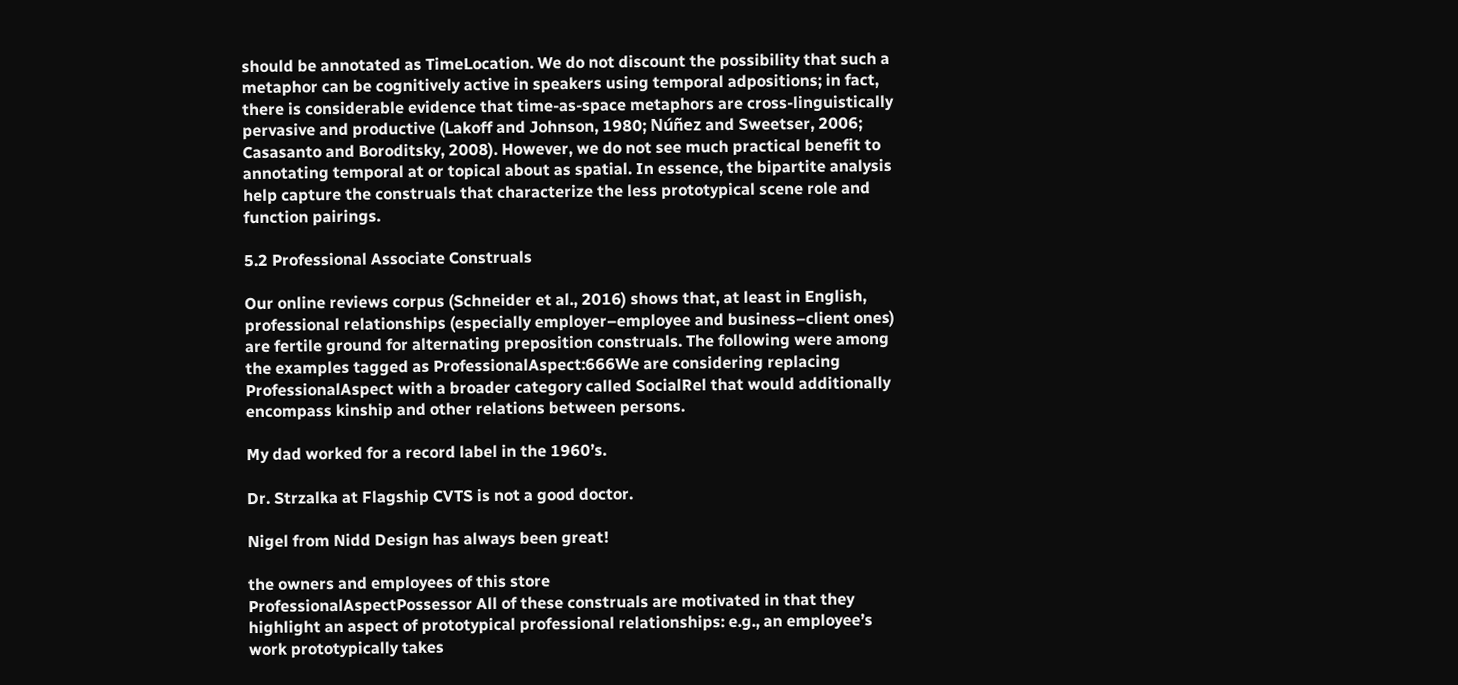should be annotated as TimeLocation. We do not discount the possibility that such a metaphor can be cognitively active in speakers using temporal adpositions; in fact, there is considerable evidence that time-as-space metaphors are cross-linguistically pervasive and productive (Lakoff and Johnson, 1980; Núñez and Sweetser, 2006; Casasanto and Boroditsky, 2008). However, we do not see much practical benefit to annotating temporal at or topical about as spatial. In essence, the bipartite analysis help capture the construals that characterize the less prototypical scene role and function pairings.

5.2 Professional Associate Construals

Our online reviews corpus (Schneider et al., 2016) shows that, at least in English, professional relationships (especially employer–employee and business–client ones) are fertile ground for alternating preposition construals. The following were among the examples tagged as ProfessionalAspect:666We are considering replacing ProfessionalAspect with a broader category called SocialRel that would additionally encompass kinship and other relations between persons.

My dad worked for a record label in the 1960’s.

Dr. Strzalka at Flagship CVTS is not a good doctor.

Nigel from Nidd Design has always been great!

the owners and employees of this store
ProfessionalAspectPossessor All of these construals are motivated in that they highlight an aspect of prototypical professional relationships: e.g., an employee’s work prototypically takes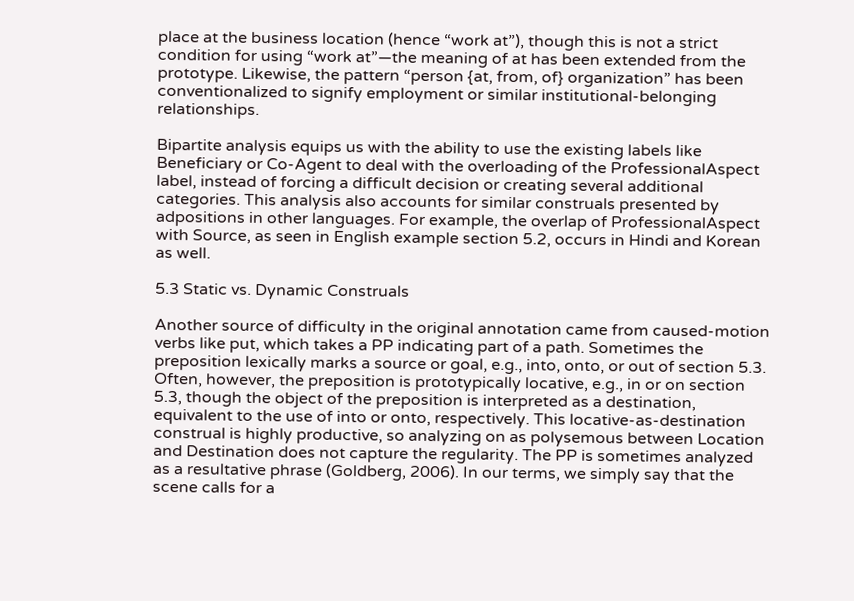place at the business location (hence “work at”), though this is not a strict condition for using “work at”—the meaning of at has been extended from the prototype. Likewise, the pattern “person {at, from, of} organization” has been conventionalized to signify employment or similar institutional-belonging relationships.

Bipartite analysis equips us with the ability to use the existing labels like Beneficiary or Co-Agent to deal with the overloading of the ProfessionalAspect label, instead of forcing a difficult decision or creating several additional categories. This analysis also accounts for similar construals presented by adpositions in other languages. For example, the overlap of ProfessionalAspect with Source, as seen in English example section 5.2, occurs in Hindi and Korean as well.

5.3 Static vs. Dynamic Construals

Another source of difficulty in the original annotation came from caused-motion verbs like put, which takes a PP indicating part of a path. Sometimes the preposition lexically marks a source or goal, e.g., into, onto, or out of section 5.3. Often, however, the preposition is prototypically locative, e.g., in or on section 5.3, though the object of the preposition is interpreted as a destination, equivalent to the use of into or onto, respectively. This locative-as-destination construal is highly productive, so analyzing on as polysemous between Location and Destination does not capture the regularity. The PP is sometimes analyzed as a resultative phrase (Goldberg, 2006). In our terms, we simply say that the scene calls for a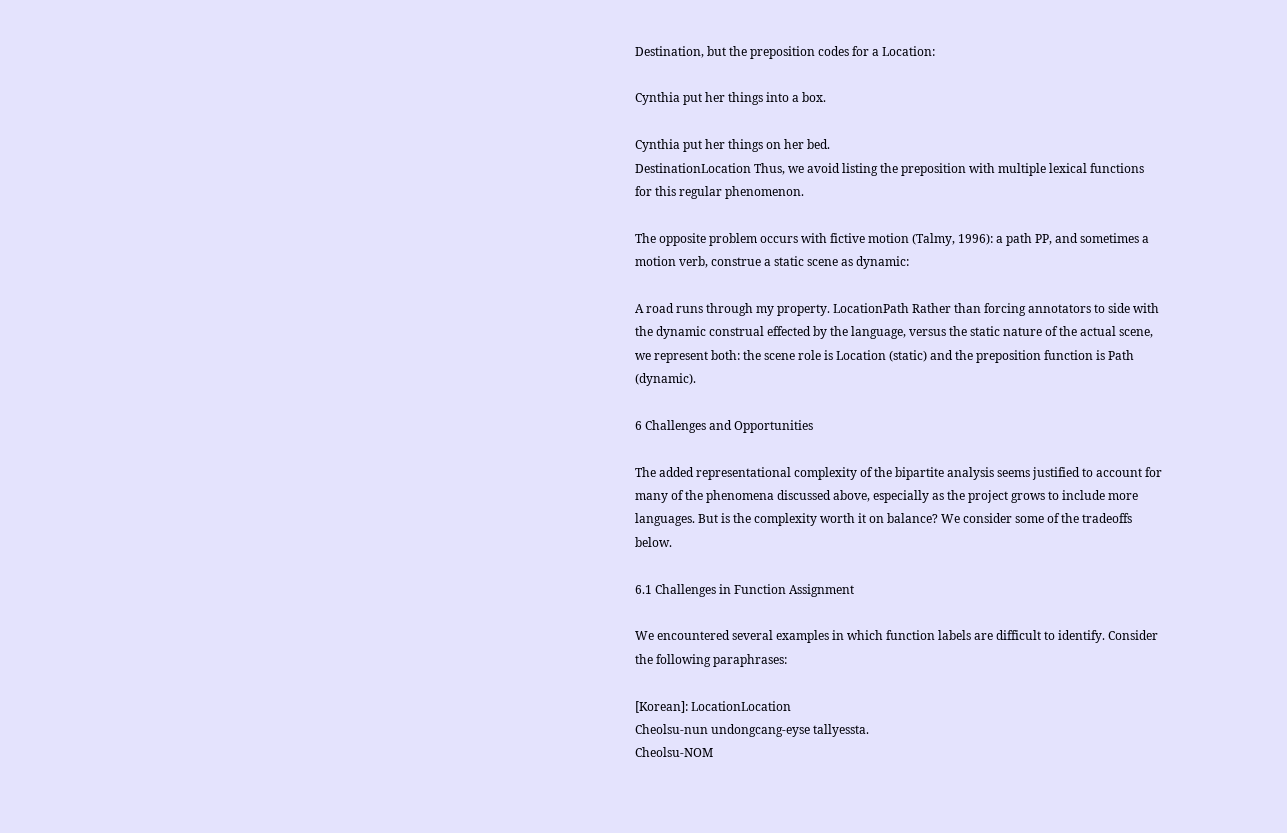Destination, but the preposition codes for a Location:

Cynthia put her things into a box.

Cynthia put her things on her bed.
DestinationLocation Thus, we avoid listing the preposition with multiple lexical functions for this regular phenomenon.

The opposite problem occurs with fictive motion (Talmy, 1996): a path PP, and sometimes a motion verb, construe a static scene as dynamic:

A road runs through my property. LocationPath Rather than forcing annotators to side with the dynamic construal effected by the language, versus the static nature of the actual scene, we represent both: the scene role is Location (static) and the preposition function is Path (dynamic).

6 Challenges and Opportunities

The added representational complexity of the bipartite analysis seems justified to account for many of the phenomena discussed above, especially as the project grows to include more languages. But is the complexity worth it on balance? We consider some of the tradeoffs below.

6.1 Challenges in Function Assignment

We encountered several examples in which function labels are difficult to identify. Consider the following paraphrases:

[Korean]: LocationLocation
Cheolsu-nun undongcang-eyse tallyessta.
Cheolsu-NOM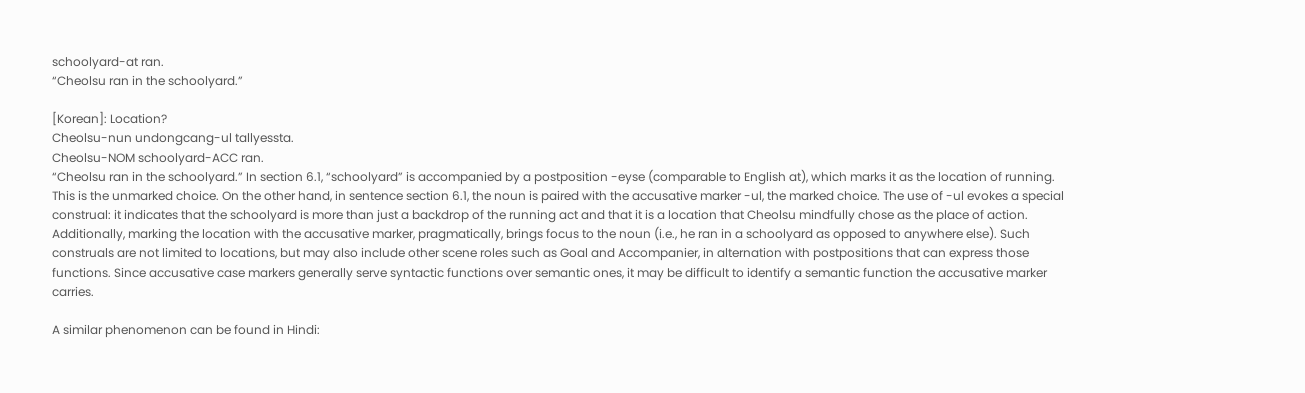schoolyard-at ran.
“Cheolsu ran in the schoolyard.”

[Korean]: Location?
Cheolsu-nun undongcang-ul tallyessta.
Cheolsu-NOM schoolyard-ACC ran.
“Cheolsu ran in the schoolyard.” In section 6.1, “schoolyard” is accompanied by a postposition -eyse (comparable to English at), which marks it as the location of running. This is the unmarked choice. On the other hand, in sentence section 6.1, the noun is paired with the accusative marker -ul, the marked choice. The use of -ul evokes a special construal: it indicates that the schoolyard is more than just a backdrop of the running act and that it is a location that Cheolsu mindfully chose as the place of action. Additionally, marking the location with the accusative marker, pragmatically, brings focus to the noun (i.e., he ran in a schoolyard as opposed to anywhere else). Such construals are not limited to locations, but may also include other scene roles such as Goal and Accompanier, in alternation with postpositions that can express those functions. Since accusative case markers generally serve syntactic functions over semantic ones, it may be difficult to identify a semantic function the accusative marker carries.

A similar phenomenon can be found in Hindi: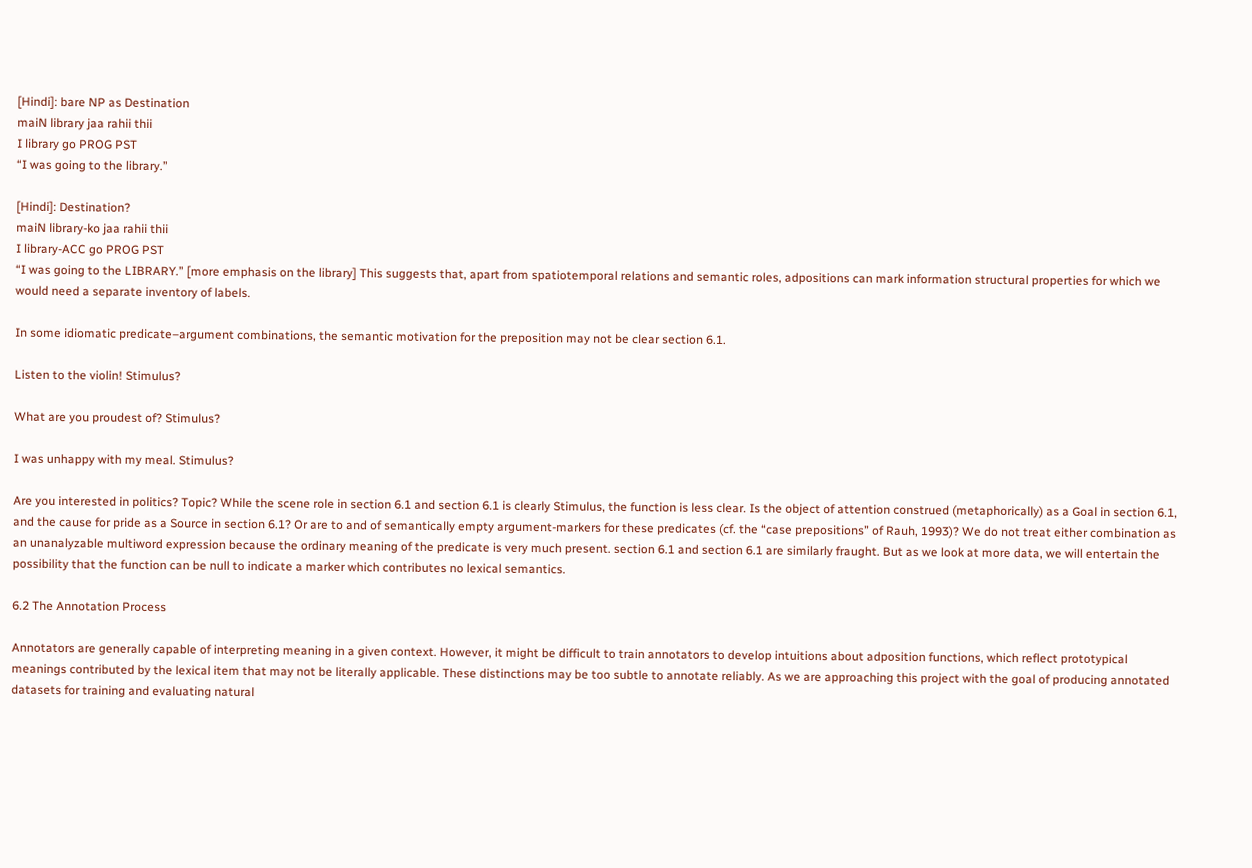[Hindi]: bare NP as Destination
maiN library jaa rahii thii
I library go PROG PST
“I was going to the library.”

[Hindi]: Destination?
maiN library-ko jaa rahii thii
I library-ACC go PROG PST
“I was going to the LIBRARY.” [more emphasis on the library] This suggests that, apart from spatiotemporal relations and semantic roles, adpositions can mark information structural properties for which we would need a separate inventory of labels.

In some idiomatic predicate–argument combinations, the semantic motivation for the preposition may not be clear section 6.1.

Listen to the violin! Stimulus?

What are you proudest of? Stimulus?

I was unhappy with my meal. Stimulus?

Are you interested in politics? Topic? While the scene role in section 6.1 and section 6.1 is clearly Stimulus, the function is less clear. Is the object of attention construed (metaphorically) as a Goal in section 6.1, and the cause for pride as a Source in section 6.1? Or are to and of semantically empty argument-markers for these predicates (cf. the “case prepositions” of Rauh, 1993)? We do not treat either combination as an unanalyzable multiword expression because the ordinary meaning of the predicate is very much present. section 6.1 and section 6.1 are similarly fraught. But as we look at more data, we will entertain the possibility that the function can be null to indicate a marker which contributes no lexical semantics.

6.2 The Annotation Process

Annotators are generally capable of interpreting meaning in a given context. However, it might be difficult to train annotators to develop intuitions about adposition functions, which reflect prototypical meanings contributed by the lexical item that may not be literally applicable. These distinctions may be too subtle to annotate reliably. As we are approaching this project with the goal of producing annotated datasets for training and evaluating natural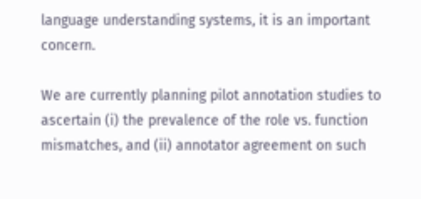language understanding systems, it is an important concern.

We are currently planning pilot annotation studies to ascertain (i) the prevalence of the role vs. function mismatches, and (ii) annotator agreement on such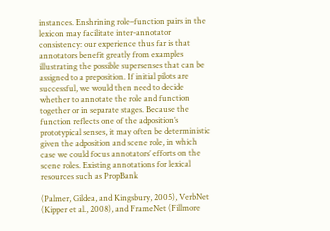instances. Enshrining role–function pairs in the lexicon may facilitate inter-annotator consistency: our experience thus far is that annotators benefit greatly from examples illustrating the possible supersenses that can be assigned to a preposition. If initial pilots are successful, we would then need to decide whether to annotate the role and function together or in separate stages. Because the function reflects one of the adposition’s prototypical senses, it may often be deterministic given the adposition and scene role, in which case we could focus annotators’ efforts on the scene roles. Existing annotations for lexical resources such as PropBank

(Palmer, Gildea, and Kingsbury, 2005), VerbNet (Kipper et al., 2008), and FrameNet (Fillmore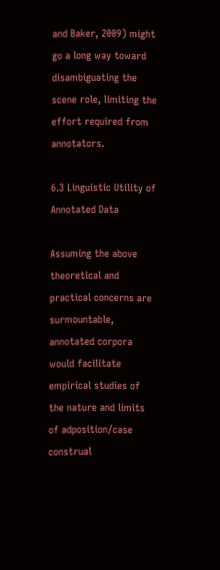and Baker, 2009) might go a long way toward disambiguating the scene role, limiting the effort required from annotators.

6.3 Linguistic Utility of Annotated Data

Assuming the above theoretical and practical concerns are surmountable, annotated corpora would facilitate empirical studies of the nature and limits of adposition/case construal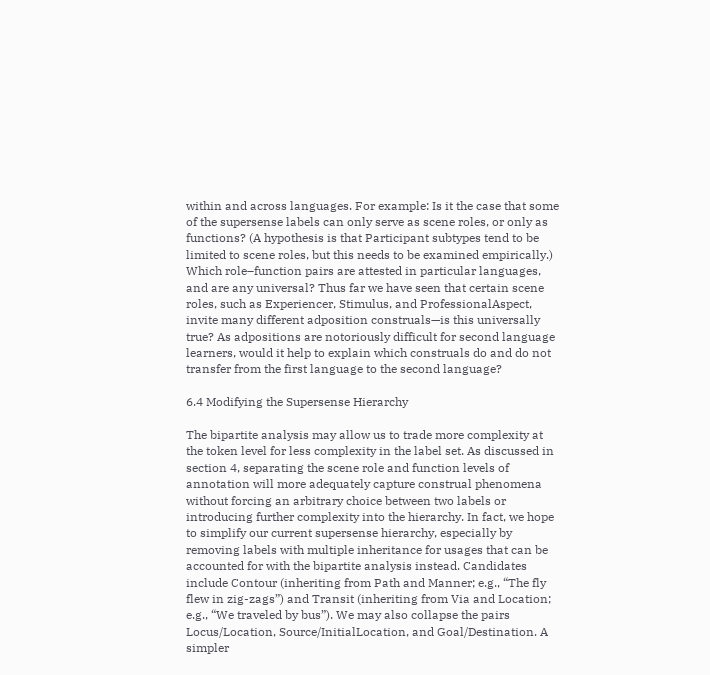within and across languages. For example: Is it the case that some of the supersense labels can only serve as scene roles, or only as functions? (A hypothesis is that Participant subtypes tend to be limited to scene roles, but this needs to be examined empirically.) Which role–function pairs are attested in particular languages, and are any universal? Thus far we have seen that certain scene roles, such as Experiencer, Stimulus, and ProfessionalAspect, invite many different adposition construals—is this universally true? As adpositions are notoriously difficult for second language learners, would it help to explain which construals do and do not transfer from the first language to the second language?

6.4 Modifying the Supersense Hierarchy

The bipartite analysis may allow us to trade more complexity at the token level for less complexity in the label set. As discussed in section 4, separating the scene role and function levels of annotation will more adequately capture construal phenomena without forcing an arbitrary choice between two labels or introducing further complexity into the hierarchy. In fact, we hope to simplify our current supersense hierarchy, especially by removing labels with multiple inheritance for usages that can be accounted for with the bipartite analysis instead. Candidates include Contour (inheriting from Path and Manner; e.g., “The fly flew in zig-zags”) and Transit (inheriting from Via and Location; e.g., “We traveled by bus”). We may also collapse the pairs Locus/Location, Source/InitialLocation, and Goal/Destination. A simpler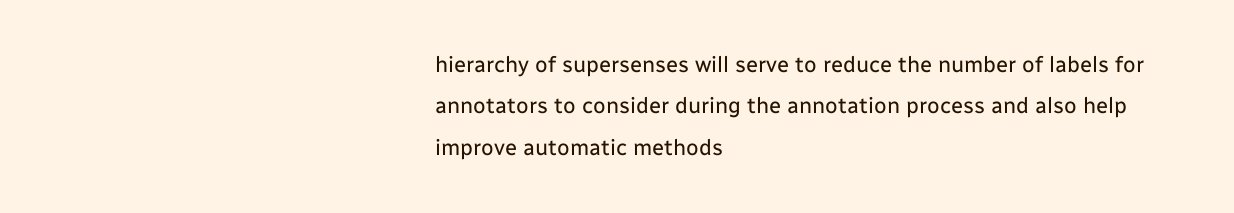hierarchy of supersenses will serve to reduce the number of labels for annotators to consider during the annotation process and also help improve automatic methods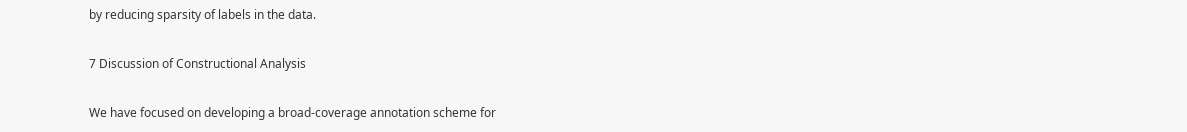by reducing sparsity of labels in the data.

7 Discussion of Constructional Analysis

We have focused on developing a broad-coverage annotation scheme for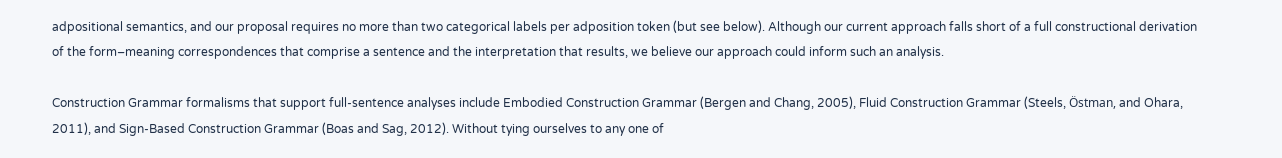adpositional semantics, and our proposal requires no more than two categorical labels per adposition token (but see below). Although our current approach falls short of a full constructional derivation of the form–meaning correspondences that comprise a sentence and the interpretation that results, we believe our approach could inform such an analysis.

Construction Grammar formalisms that support full-sentence analyses include Embodied Construction Grammar (Bergen and Chang, 2005), Fluid Construction Grammar (Steels, Östman, and Ohara, 2011), and Sign-Based Construction Grammar (Boas and Sag, 2012). Without tying ourselves to any one of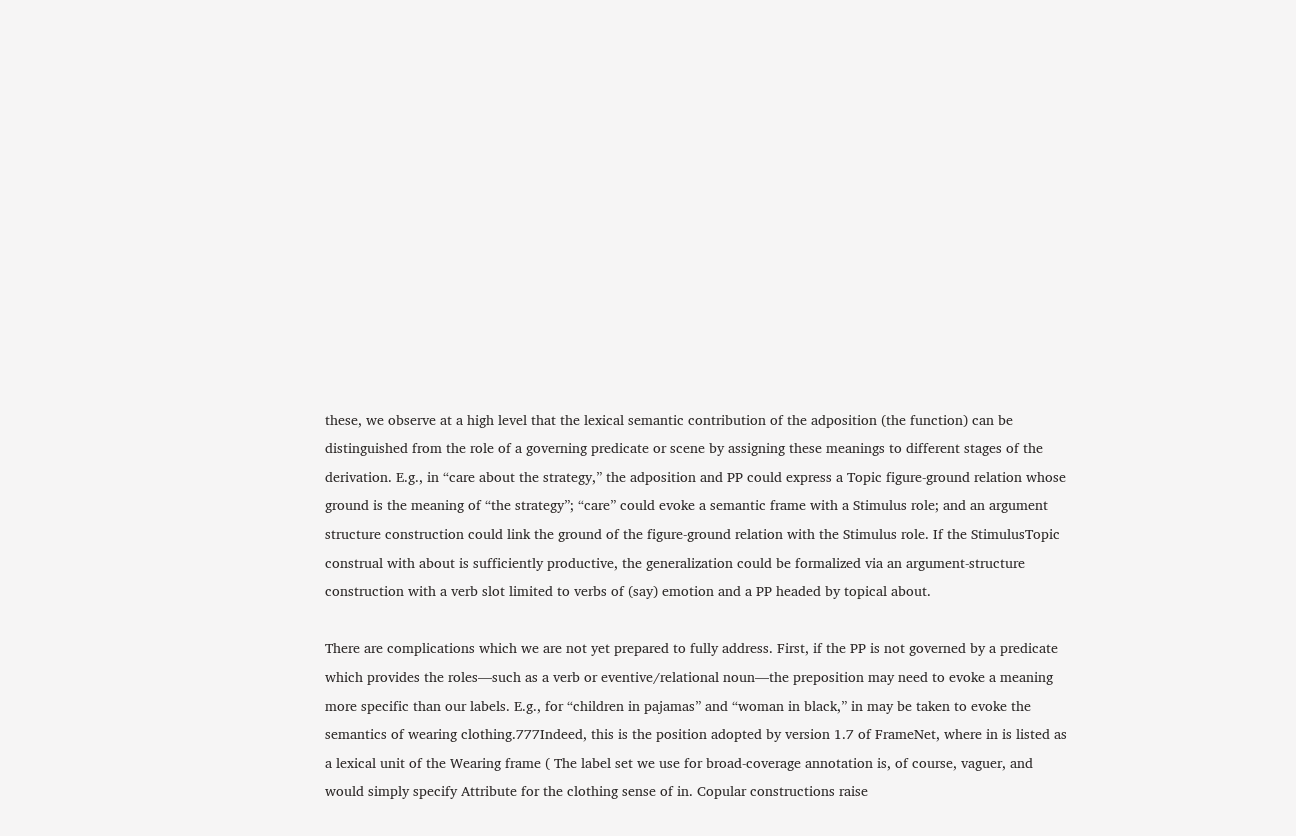these, we observe at a high level that the lexical semantic contribution of the adposition (the function) can be distinguished from the role of a governing predicate or scene by assigning these meanings to different stages of the derivation. E.g., in “care about the strategy,” the adposition and PP could express a Topic figure-ground relation whose ground is the meaning of “the strategy”; “care” could evoke a semantic frame with a Stimulus role; and an argument structure construction could link the ground of the figure-ground relation with the Stimulus role. If the StimulusTopic construal with about is sufficiently productive, the generalization could be formalized via an argument-structure construction with a verb slot limited to verbs of (say) emotion and a PP headed by topical about.

There are complications which we are not yet prepared to fully address. First, if the PP is not governed by a predicate which provides the roles—such as a verb or eventive/relational noun—the preposition may need to evoke a meaning more specific than our labels. E.g., for “children in pajamas” and “woman in black,” in may be taken to evoke the semantics of wearing clothing.777Indeed, this is the position adopted by version 1.7 of FrameNet, where in is listed as a lexical unit of the Wearing frame ( The label set we use for broad-coverage annotation is, of course, vaguer, and would simply specify Attribute for the clothing sense of in. Copular constructions raise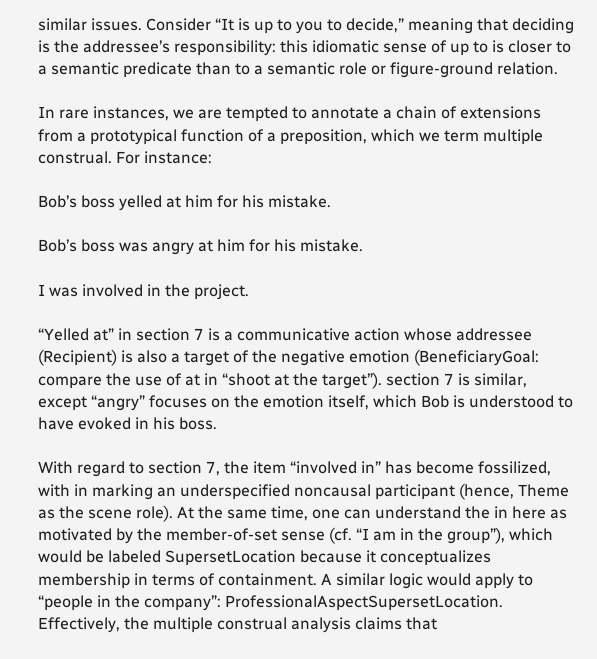similar issues. Consider “It is up to you to decide,” meaning that deciding is the addressee’s responsibility: this idiomatic sense of up to is closer to a semantic predicate than to a semantic role or figure-ground relation.

In rare instances, we are tempted to annotate a chain of extensions from a prototypical function of a preposition, which we term multiple construal. For instance:

Bob’s boss yelled at him for his mistake.

Bob’s boss was angry at him for his mistake.

I was involved in the project.

“Yelled at” in section 7 is a communicative action whose addressee (Recipient) is also a target of the negative emotion (BeneficiaryGoal: compare the use of at in “shoot at the target”). section 7 is similar, except “angry” focuses on the emotion itself, which Bob is understood to have evoked in his boss.

With regard to section 7, the item “involved in” has become fossilized, with in marking an underspecified noncausal participant (hence, Theme as the scene role). At the same time, one can understand the in here as motivated by the member-of-set sense (cf. “I am in the group”), which would be labeled SupersetLocation because it conceptualizes membership in terms of containment. A similar logic would apply to “people in the company”: ProfessionalAspectSupersetLocation. Effectively, the multiple construal analysis claims that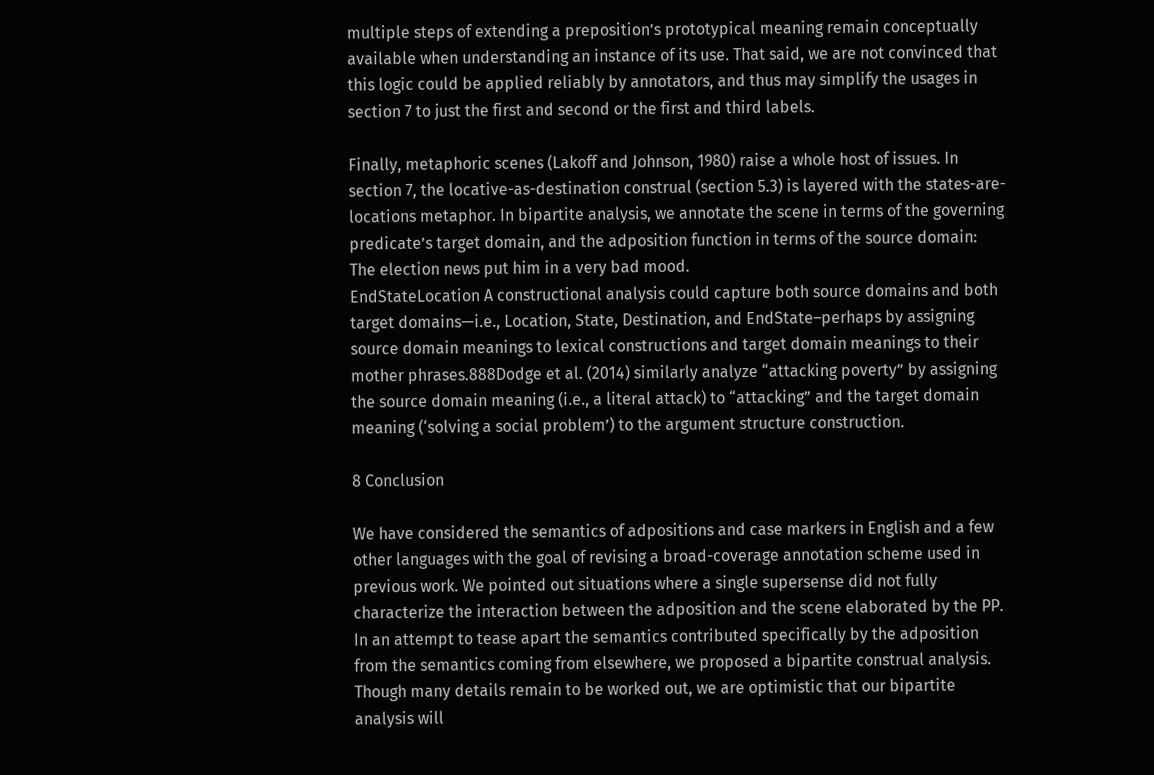multiple steps of extending a preposition’s prototypical meaning remain conceptually available when understanding an instance of its use. That said, we are not convinced that this logic could be applied reliably by annotators, and thus may simplify the usages in section 7 to just the first and second or the first and third labels.

Finally, metaphoric scenes (Lakoff and Johnson, 1980) raise a whole host of issues. In section 7, the locative-as-destination construal (section 5.3) is layered with the states-are-locations metaphor. In bipartite analysis, we annotate the scene in terms of the governing predicate’s target domain, and the adposition function in terms of the source domain: The election news put him in a very bad mood.
EndStateLocation A constructional analysis could capture both source domains and both target domains—i.e., Location, State, Destination, and EndState–perhaps by assigning source domain meanings to lexical constructions and target domain meanings to their mother phrases.888Dodge et al. (2014) similarly analyze “attacking poverty” by assigning the source domain meaning (i.e., a literal attack) to “attacking” and the target domain meaning (‘solving a social problem’) to the argument structure construction.

8 Conclusion

We have considered the semantics of adpositions and case markers in English and a few other languages with the goal of revising a broad-coverage annotation scheme used in previous work. We pointed out situations where a single supersense did not fully characterize the interaction between the adposition and the scene elaborated by the PP. In an attempt to tease apart the semantics contributed specifically by the adposition from the semantics coming from elsewhere, we proposed a bipartite construal analysis. Though many details remain to be worked out, we are optimistic that our bipartite analysis will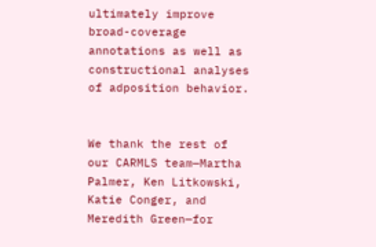ultimately improve broad-coverage annotations as well as constructional analyses of adposition behavior.


We thank the rest of our CARMLS team—Martha Palmer, Ken Litkowski, Katie Conger, and Meredith Green—for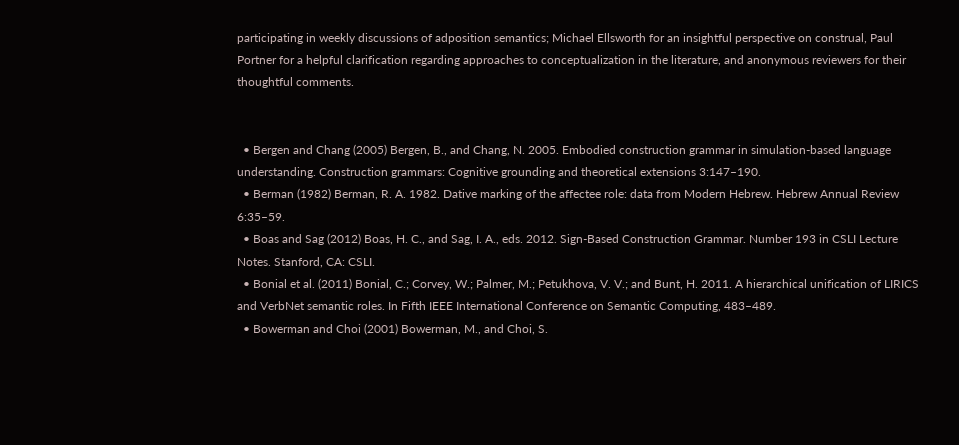participating in weekly discussions of adposition semantics; Michael Ellsworth for an insightful perspective on construal, Paul Portner for a helpful clarification regarding approaches to conceptualization in the literature, and anonymous reviewers for their thoughtful comments.


  • Bergen and Chang (2005) Bergen, B., and Chang, N. 2005. Embodied construction grammar in simulation-based language understanding. Construction grammars: Cognitive grounding and theoretical extensions 3:147–190.
  • Berman (1982) Berman, R. A. 1982. Dative marking of the affectee role: data from Modern Hebrew. Hebrew Annual Review 6:35–59.
  • Boas and Sag (2012) Boas, H. C., and Sag, I. A., eds. 2012. Sign-Based Construction Grammar. Number 193 in CSLI Lecture Notes. Stanford, CA: CSLI.
  • Bonial et al. (2011) Bonial, C.; Corvey, W.; Palmer, M.; Petukhova, V. V.; and Bunt, H. 2011. A hierarchical unification of LIRICS and VerbNet semantic roles. In Fifth IEEE International Conference on Semantic Computing, 483–489.
  • Bowerman and Choi (2001) Bowerman, M., and Choi, S.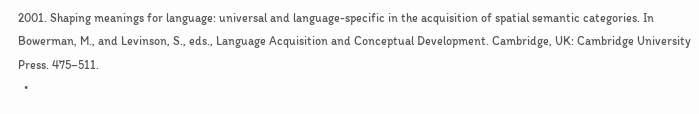2001. Shaping meanings for language: universal and language-specific in the acquisition of spatial semantic categories. In Bowerman, M., and Levinson, S., eds., Language Acquisition and Conceptual Development. Cambridge, UK: Cambridge University Press. 475–511.
  •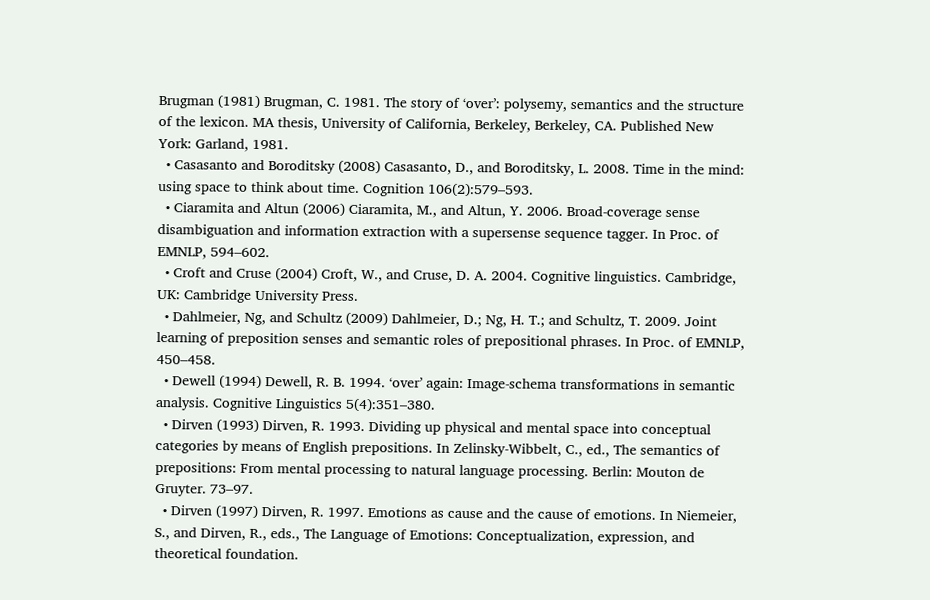Brugman (1981) Brugman, C. 1981. The story of ‘over’: polysemy, semantics and the structure of the lexicon. MA thesis, University of California, Berkeley, Berkeley, CA. Published New York: Garland, 1981.
  • Casasanto and Boroditsky (2008) Casasanto, D., and Boroditsky, L. 2008. Time in the mind: using space to think about time. Cognition 106(2):579–593.
  • Ciaramita and Altun (2006) Ciaramita, M., and Altun, Y. 2006. Broad-coverage sense disambiguation and information extraction with a supersense sequence tagger. In Proc. of EMNLP, 594–602.
  • Croft and Cruse (2004) Croft, W., and Cruse, D. A. 2004. Cognitive linguistics. Cambridge, UK: Cambridge University Press.
  • Dahlmeier, Ng, and Schultz (2009) Dahlmeier, D.; Ng, H. T.; and Schultz, T. 2009. Joint learning of preposition senses and semantic roles of prepositional phrases. In Proc. of EMNLP, 450–458.
  • Dewell (1994) Dewell, R. B. 1994. ‘over’ again: Image-schema transformations in semantic analysis. Cognitive Linguistics 5(4):351–380.
  • Dirven (1993) Dirven, R. 1993. Dividing up physical and mental space into conceptual categories by means of English prepositions. In Zelinsky-Wibbelt, C., ed., The semantics of prepositions: From mental processing to natural language processing. Berlin: Mouton de Gruyter. 73–97.
  • Dirven (1997) Dirven, R. 1997. Emotions as cause and the cause of emotions. In Niemeier, S., and Dirven, R., eds., The Language of Emotions: Conceptualization, expression, and theoretical foundation.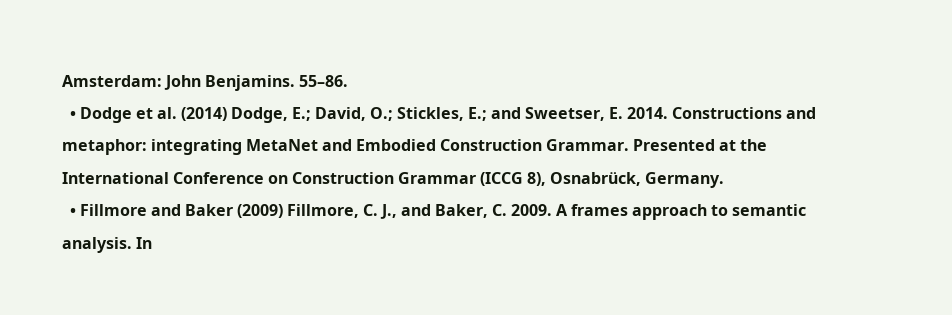Amsterdam: John Benjamins. 55–86.
  • Dodge et al. (2014) Dodge, E.; David, O.; Stickles, E.; and Sweetser, E. 2014. Constructions and metaphor: integrating MetaNet and Embodied Construction Grammar. Presented at the International Conference on Construction Grammar (ICCG 8), Osnabrück, Germany.
  • Fillmore and Baker (2009) Fillmore, C. J., and Baker, C. 2009. A frames approach to semantic analysis. In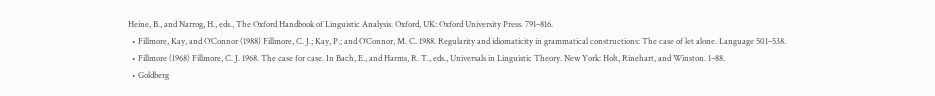Heine, B., and Narrog, H., eds., The Oxford Handbook of Linguistic Analysis. Oxford, UK: Oxford University Press. 791–816.
  • Fillmore, Kay, and O’Connor (1988) Fillmore, C. J.; Kay, P.; and O’Connor, M. C. 1988. Regularity and idiomaticity in grammatical constructions: The case of let alone. Language 501–538.
  • Fillmore (1968) Fillmore, C. J. 1968. The case for case. In Bach, E., and Harms, R. T., eds., Universals in Linguistic Theory. New York: Holt, Rinehart, and Winston. 1–88.
  • Goldberg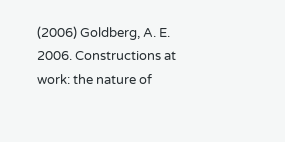(2006) Goldberg, A. E. 2006. Constructions at work: the nature of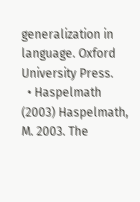generalization in language. Oxford University Press.
  • Haspelmath (2003) Haspelmath, M. 2003. The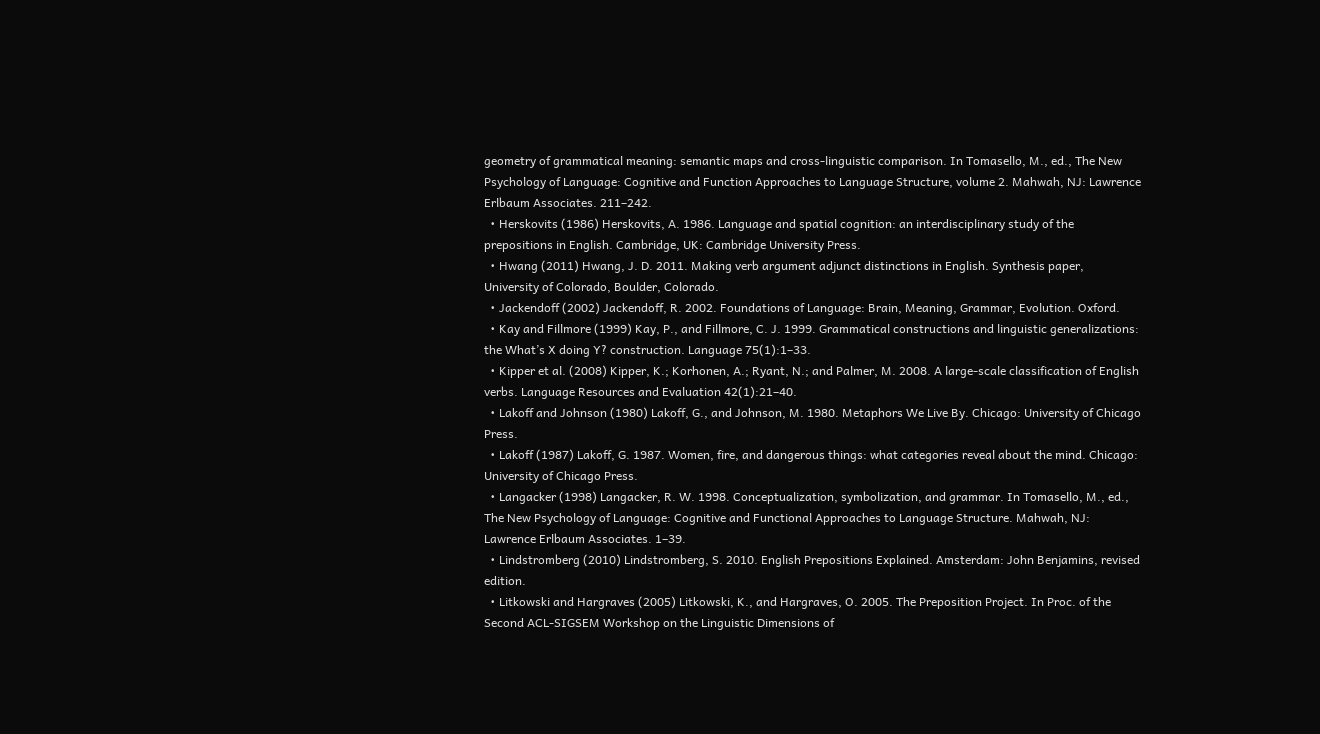geometry of grammatical meaning: semantic maps and cross-linguistic comparison. In Tomasello, M., ed., The New Psychology of Language: Cognitive and Function Approaches to Language Structure, volume 2. Mahwah, NJ: Lawrence Erlbaum Associates. 211–242.
  • Herskovits (1986) Herskovits, A. 1986. Language and spatial cognition: an interdisciplinary study of the prepositions in English. Cambridge, UK: Cambridge University Press.
  • Hwang (2011) Hwang, J. D. 2011. Making verb argument adjunct distinctions in English. Synthesis paper, University of Colorado, Boulder, Colorado.
  • Jackendoff (2002) Jackendoff, R. 2002. Foundations of Language: Brain, Meaning, Grammar, Evolution. Oxford.
  • Kay and Fillmore (1999) Kay, P., and Fillmore, C. J. 1999. Grammatical constructions and linguistic generalizations: the What’s X doing Y? construction. Language 75(1):1–33.
  • Kipper et al. (2008) Kipper, K.; Korhonen, A.; Ryant, N.; and Palmer, M. 2008. A large-scale classification of English verbs. Language Resources and Evaluation 42(1):21–40.
  • Lakoff and Johnson (1980) Lakoff, G., and Johnson, M. 1980. Metaphors We Live By. Chicago: University of Chicago Press.
  • Lakoff (1987) Lakoff, G. 1987. Women, fire, and dangerous things: what categories reveal about the mind. Chicago: University of Chicago Press.
  • Langacker (1998) Langacker, R. W. 1998. Conceptualization, symbolization, and grammar. In Tomasello, M., ed., The New Psychology of Language: Cognitive and Functional Approaches to Language Structure. Mahwah, NJ: Lawrence Erlbaum Associates. 1–39.
  • Lindstromberg (2010) Lindstromberg, S. 2010. English Prepositions Explained. Amsterdam: John Benjamins, revised edition.
  • Litkowski and Hargraves (2005) Litkowski, K., and Hargraves, O. 2005. The Preposition Project. In Proc. of the Second ACL-SIGSEM Workshop on the Linguistic Dimensions of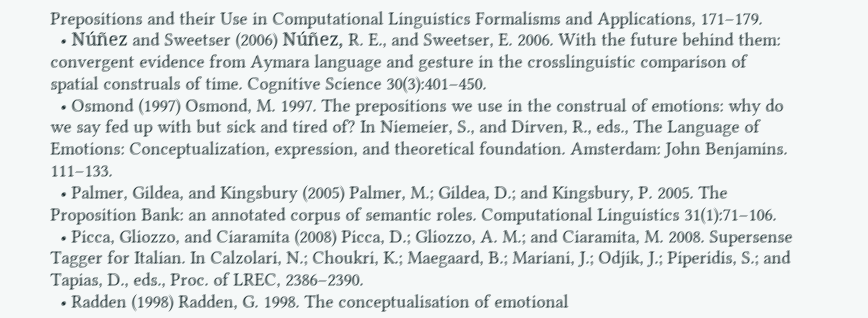Prepositions and their Use in Computational Linguistics Formalisms and Applications, 171–179.
  • Núñez and Sweetser (2006) Núñez, R. E., and Sweetser, E. 2006. With the future behind them: convergent evidence from Aymara language and gesture in the crosslinguistic comparison of spatial construals of time. Cognitive Science 30(3):401–450.
  • Osmond (1997) Osmond, M. 1997. The prepositions we use in the construal of emotions: why do we say fed up with but sick and tired of? In Niemeier, S., and Dirven, R., eds., The Language of Emotions: Conceptualization, expression, and theoretical foundation. Amsterdam: John Benjamins. 111–133.
  • Palmer, Gildea, and Kingsbury (2005) Palmer, M.; Gildea, D.; and Kingsbury, P. 2005. The Proposition Bank: an annotated corpus of semantic roles. Computational Linguistics 31(1):71–106.
  • Picca, Gliozzo, and Ciaramita (2008) Picca, D.; Gliozzo, A. M.; and Ciaramita, M. 2008. Supersense Tagger for Italian. In Calzolari, N.; Choukri, K.; Maegaard, B.; Mariani, J.; Odjik, J.; Piperidis, S.; and Tapias, D., eds., Proc. of LREC, 2386–2390.
  • Radden (1998) Radden, G. 1998. The conceptualisation of emotional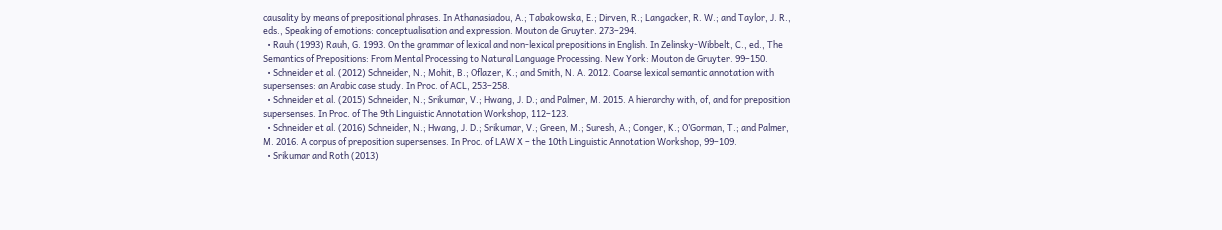causality by means of prepositional phrases. In Athanasiadou, A.; Tabakowska, E.; Dirven, R.; Langacker, R. W.; and Taylor, J. R., eds., Speaking of emotions: conceptualisation and expression. Mouton de Gruyter. 273–294.
  • Rauh (1993) Rauh, G. 1993. On the grammar of lexical and non-lexical prepositions in English. In Zelinsky-Wibbelt, C., ed., The Semantics of Prepositions: From Mental Processing to Natural Language Processing. New York: Mouton de Gruyter. 99–150.
  • Schneider et al. (2012) Schneider, N.; Mohit, B.; Oflazer, K.; and Smith, N. A. 2012. Coarse lexical semantic annotation with supersenses: an Arabic case study. In Proc. of ACL, 253–258.
  • Schneider et al. (2015) Schneider, N.; Srikumar, V.; Hwang, J. D.; and Palmer, M. 2015. A hierarchy with, of, and for preposition supersenses. In Proc. of The 9th Linguistic Annotation Workshop, 112–123.
  • Schneider et al. (2016) Schneider, N.; Hwang, J. D.; Srikumar, V.; Green, M.; Suresh, A.; Conger, K.; O’Gorman, T.; and Palmer, M. 2016. A corpus of preposition supersenses. In Proc. of LAW X – the 10th Linguistic Annotation Workshop, 99–109.
  • Srikumar and Roth (2013)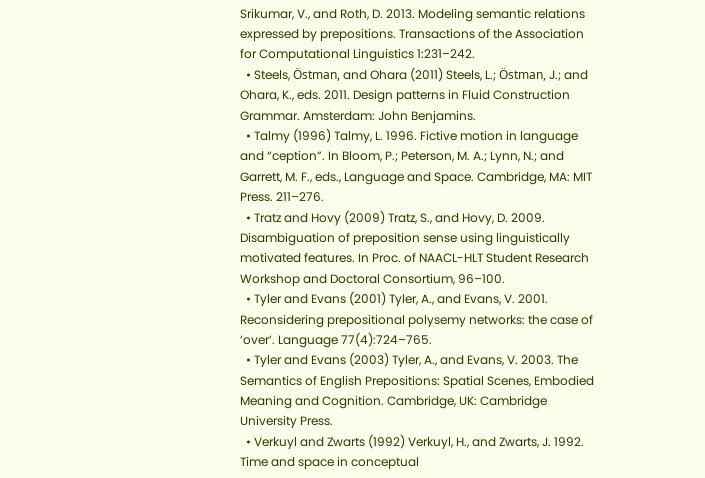Srikumar, V., and Roth, D. 2013. Modeling semantic relations expressed by prepositions. Transactions of the Association for Computational Linguistics 1:231–242.
  • Steels, Östman, and Ohara (2011) Steels, L.; Östman, J.; and Ohara, K., eds. 2011. Design patterns in Fluid Construction Grammar. Amsterdam: John Benjamins.
  • Talmy (1996) Talmy, L. 1996. Fictive motion in language and “ception”. In Bloom, P.; Peterson, M. A.; Lynn, N.; and Garrett, M. F., eds., Language and Space. Cambridge, MA: MIT Press. 211–276.
  • Tratz and Hovy (2009) Tratz, S., and Hovy, D. 2009. Disambiguation of preposition sense using linguistically motivated features. In Proc. of NAACL-HLT Student Research Workshop and Doctoral Consortium, 96–100.
  • Tyler and Evans (2001) Tyler, A., and Evans, V. 2001. Reconsidering prepositional polysemy networks: the case of ‘over’. Language 77(4):724–765.
  • Tyler and Evans (2003) Tyler, A., and Evans, V. 2003. The Semantics of English Prepositions: Spatial Scenes, Embodied Meaning and Cognition. Cambridge, UK: Cambridge University Press.
  • Verkuyl and Zwarts (1992) Verkuyl, H., and Zwarts, J. 1992. Time and space in conceptual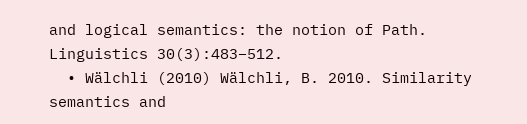and logical semantics: the notion of Path. Linguistics 30(3):483–512.
  • Wälchli (2010) Wälchli, B. 2010. Similarity semantics and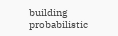building probabilistic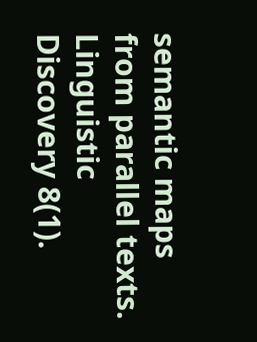semantic maps from parallel texts. Linguistic Discovery 8(1).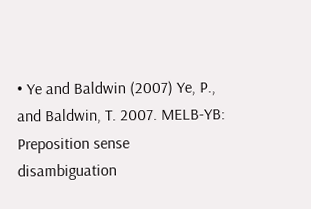• Ye and Baldwin (2007) Ye, P., and Baldwin, T. 2007. MELB-YB: Preposition sense disambiguation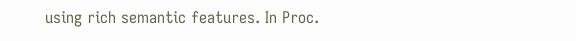using rich semantic features. In Proc.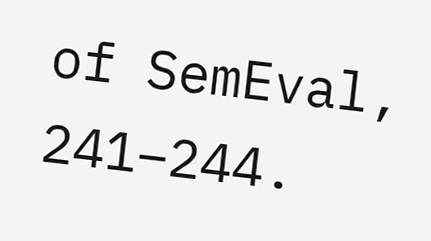of SemEval, 241–244.